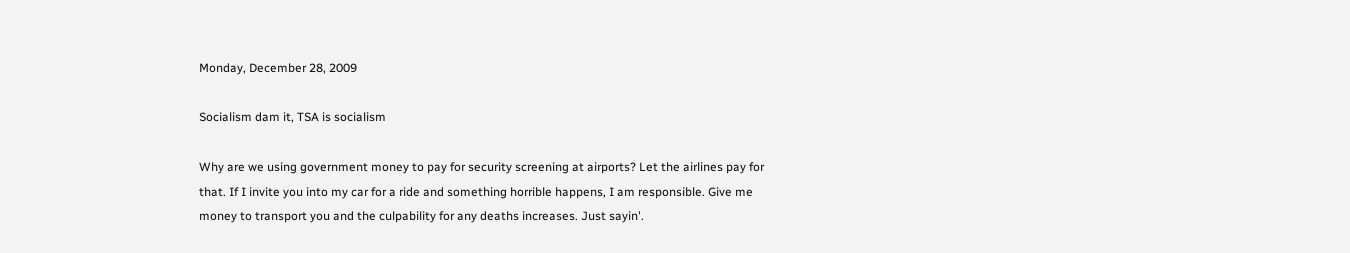Monday, December 28, 2009

Socialism dam it, TSA is socialism

Why are we using government money to pay for security screening at airports? Let the airlines pay for that. If I invite you into my car for a ride and something horrible happens, I am responsible. Give me money to transport you and the culpability for any deaths increases. Just sayin'.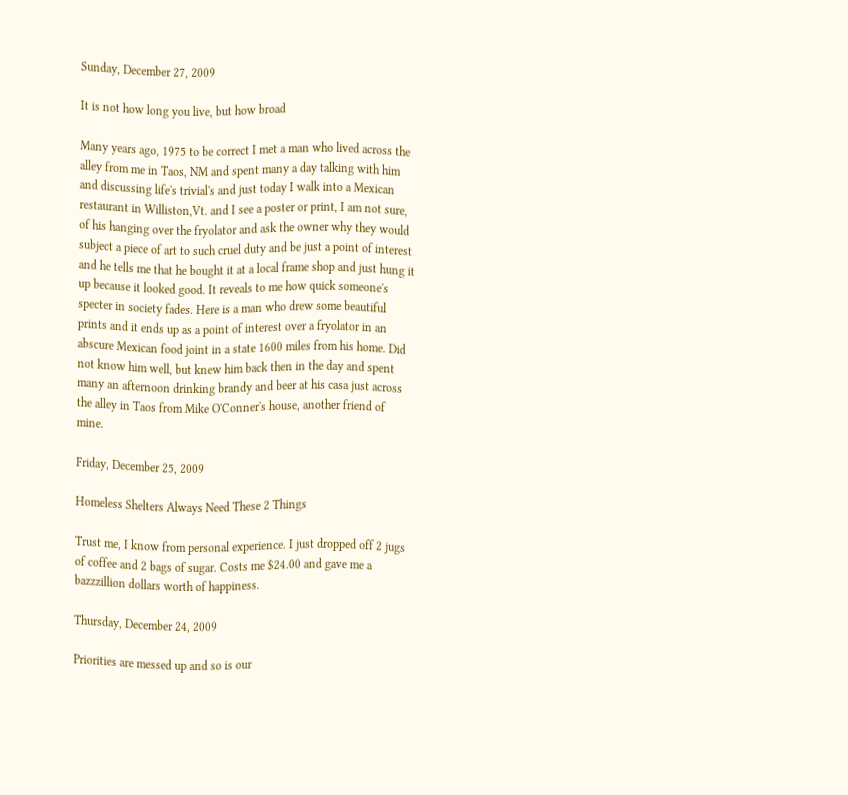Sunday, December 27, 2009

It is not how long you live, but how broad

Many years ago, 1975 to be correct I met a man who lived across the alley from me in Taos, NM and spent many a day talking with him and discussing life's trivial's and just today I walk into a Mexican restaurant in Williston,Vt. and I see a poster or print, I am not sure, of his hanging over the fryolator and ask the owner why they would subject a piece of art to such cruel duty and be just a point of interest and he tells me that he bought it at a local frame shop and just hung it up because it looked good. It reveals to me how quick someone's specter in society fades. Here is a man who drew some beautiful prints and it ends up as a point of interest over a fryolator in an abscure Mexican food joint in a state 1600 miles from his home. Did not know him well, but knew him back then in the day and spent many an afternoon drinking brandy and beer at his casa just across the alley in Taos from Mike O'Conner's house, another friend of mine.

Friday, December 25, 2009

Homeless Shelters Always Need These 2 Things

Trust me, I know from personal experience. I just dropped off 2 jugs of coffee and 2 bags of sugar. Costs me $24.00 and gave me a bazzzillion dollars worth of happiness.

Thursday, December 24, 2009

Priorities are messed up and so is our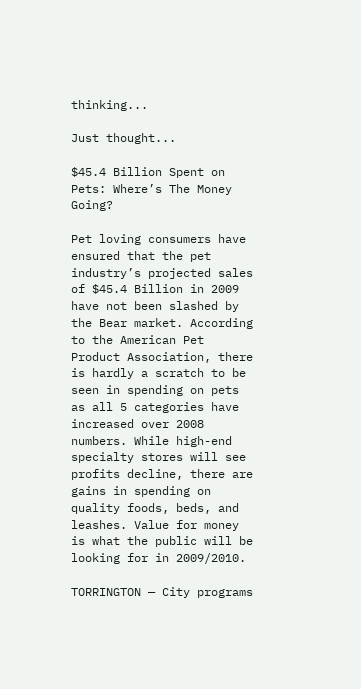thinking...

Just thought...

$45.4 Billion Spent on Pets: Where’s The Money Going?

Pet loving consumers have ensured that the pet industry’s projected sales of $45.4 Billion in 2009 have not been slashed by the Bear market. According to the American Pet Product Association, there is hardly a scratch to be seen in spending on pets as all 5 categories have increased over 2008 numbers. While high-end specialty stores will see profits decline, there are gains in spending on quality foods, beds, and leashes. Value for money is what the public will be looking for in 2009/2010.

TORRINGTON — City programs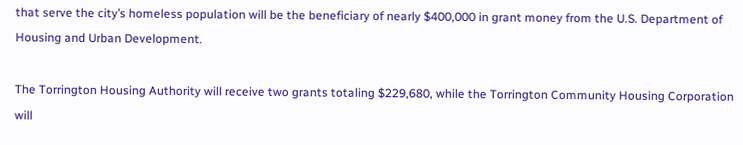that serve the city’s homeless population will be the beneficiary of nearly $400,000 in grant money from the U.S. Department of Housing and Urban Development.

The Torrington Housing Authority will receive two grants totaling $229,680, while the Torrington Community Housing Corporation will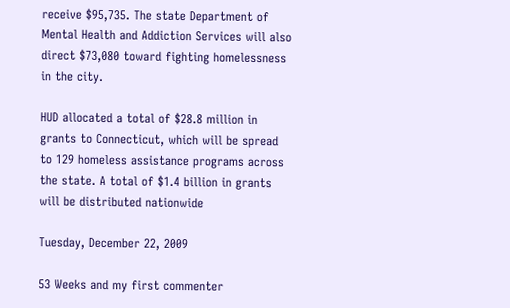receive $95,735. The state Department of Mental Health and Addiction Services will also direct $73,080 toward fighting homelessness in the city.

HUD allocated a total of $28.8 million in grants to Connecticut, which will be spread to 129 homeless assistance programs across the state. A total of $1.4 billion in grants will be distributed nationwide

Tuesday, December 22, 2009

53 Weeks and my first commenter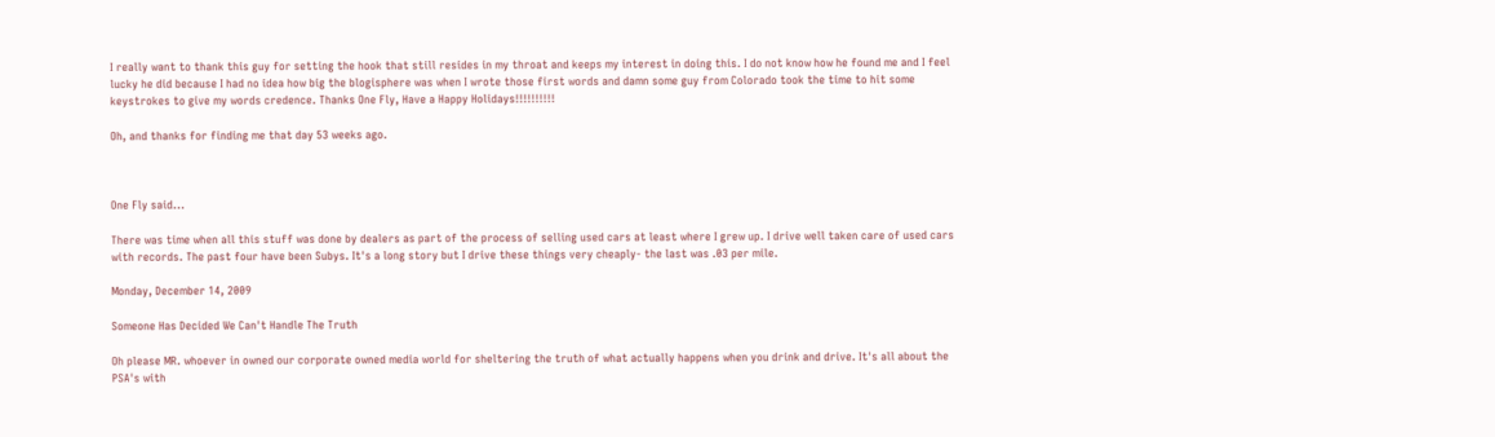I really want to thank this guy for setting the hook that still resides in my throat and keeps my interest in doing this. I do not know how he found me and I feel lucky he did because I had no idea how big the blogisphere was when I wrote those first words and damn some guy from Colorado took the time to hit some keystrokes to give my words credence. Thanks One Fly, Have a Happy Holidays!!!!!!!!!!

Oh, and thanks for finding me that day 53 weeks ago.



One Fly said...

There was time when all this stuff was done by dealers as part of the process of selling used cars at least where I grew up. I drive well taken care of used cars with records. The past four have been Subys. It's a long story but I drive these things very cheaply- the last was .03 per mile.

Monday, December 14, 2009

Someone Has Decided We Can't Handle The Truth

Oh please MR. whoever in owned our corporate owned media world for sheltering the truth of what actually happens when you drink and drive. It's all about the PSA's with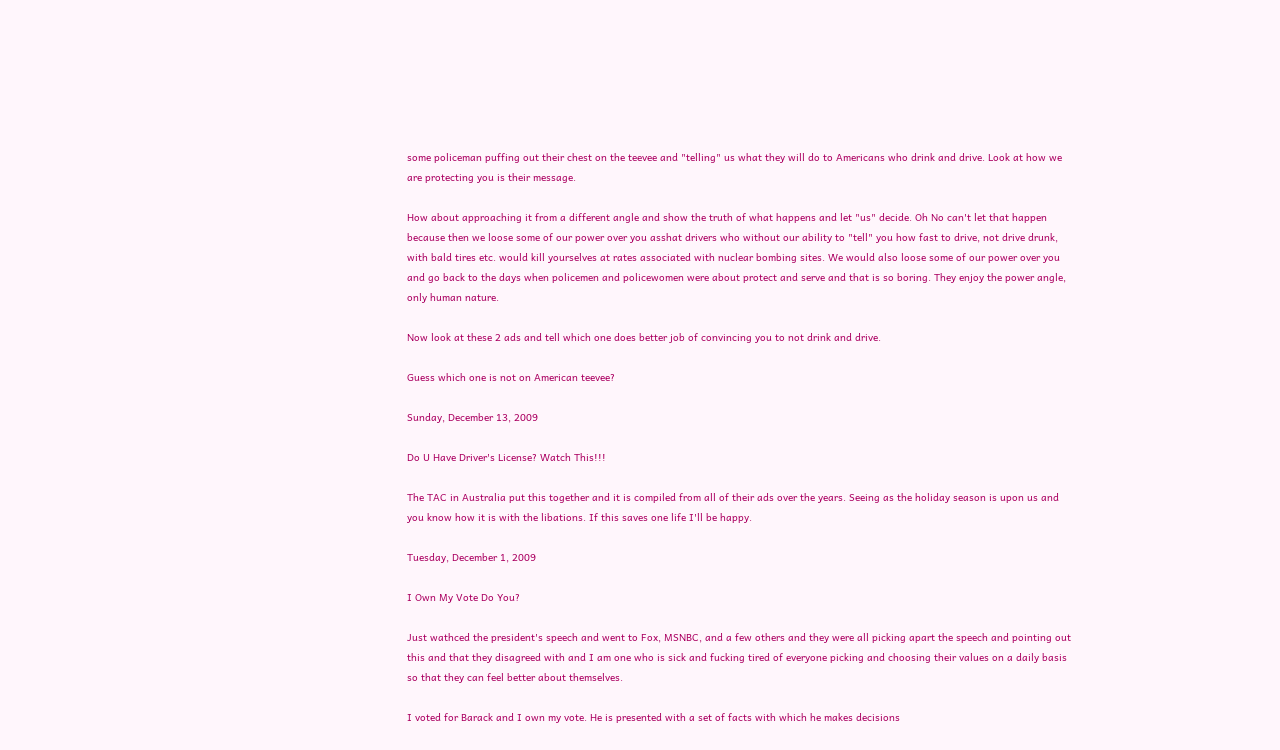some policeman puffing out their chest on the teevee and "telling" us what they will do to Americans who drink and drive. Look at how we are protecting you is their message.

How about approaching it from a different angle and show the truth of what happens and let "us" decide. Oh No can't let that happen because then we loose some of our power over you asshat drivers who without our ability to "tell" you how fast to drive, not drive drunk, with bald tires etc. would kill yourselves at rates associated with nuclear bombing sites. We would also loose some of our power over you and go back to the days when policemen and policewomen were about protect and serve and that is so boring. They enjoy the power angle, only human nature.

Now look at these 2 ads and tell which one does better job of convincing you to not drink and drive.

Guess which one is not on American teevee?

Sunday, December 13, 2009

Do U Have Driver's License? Watch This!!!

The TAC in Australia put this together and it is compiled from all of their ads over the years. Seeing as the holiday season is upon us and you know how it is with the libations. If this saves one life I'll be happy.

Tuesday, December 1, 2009

I Own My Vote Do You?

Just wathced the president's speech and went to Fox, MSNBC, and a few others and they were all picking apart the speech and pointing out this and that they disagreed with and I am one who is sick and fucking tired of everyone picking and choosing their values on a daily basis so that they can feel better about themselves.

I voted for Barack and I own my vote. He is presented with a set of facts with which he makes decisions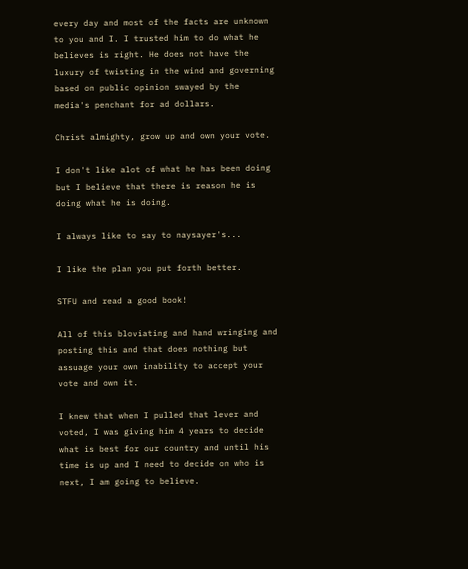every day and most of the facts are unknown to you and I. I trusted him to do what he believes is right. He does not have the luxury of twisting in the wind and governing based on public opinion swayed by the media's penchant for ad dollars.

Christ almighty, grow up and own your vote.

I don't like alot of what he has been doing but I believe that there is reason he is doing what he is doing.

I always like to say to naysayer's...

I like the plan you put forth better.

STFU and read a good book!

All of this bloviating and hand wringing and posting this and that does nothing but assuage your own inability to accept your vote and own it.

I knew that when I pulled that lever and voted, I was giving him 4 years to decide what is best for our country and until his time is up and I need to decide on who is next, I am going to believe.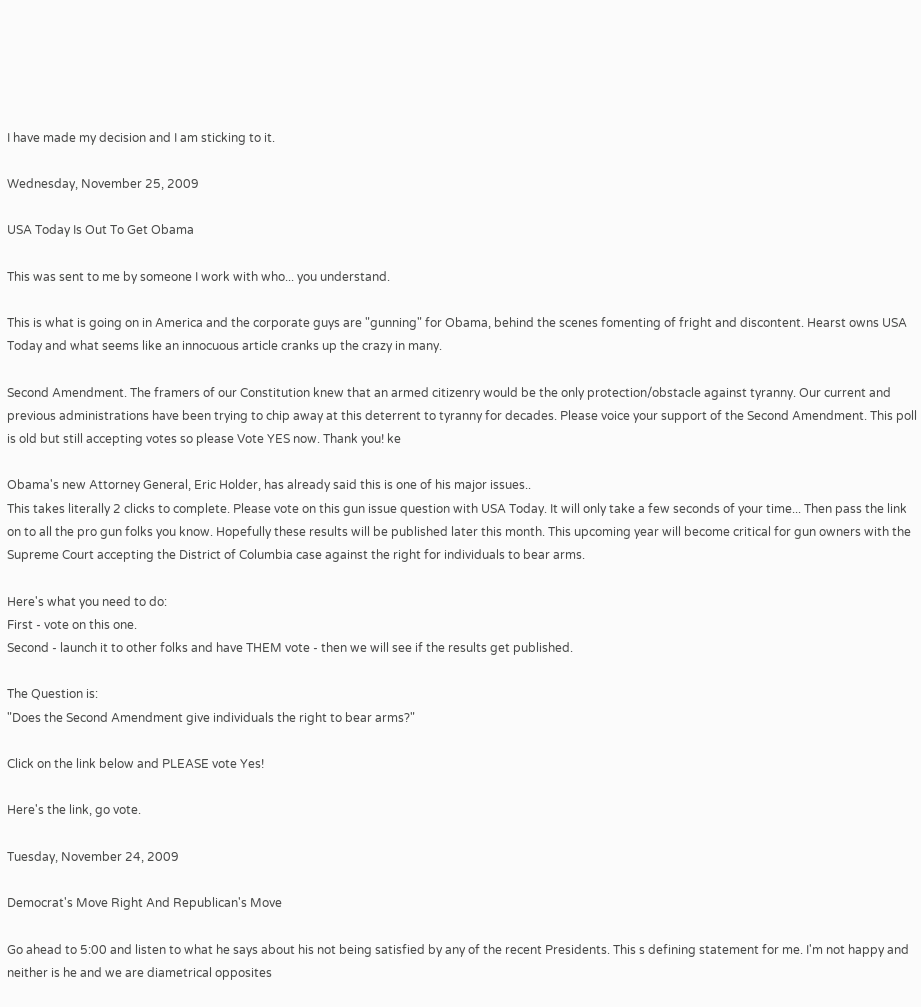I have made my decision and I am sticking to it.

Wednesday, November 25, 2009

USA Today Is Out To Get Obama

This was sent to me by someone I work with who... you understand.

This is what is going on in America and the corporate guys are "gunning" for Obama, behind the scenes fomenting of fright and discontent. Hearst owns USA Today and what seems like an innocuous article cranks up the crazy in many.

Second Amendment. The framers of our Constitution knew that an armed citizenry would be the only protection/obstacle against tyranny. Our current and previous administrations have been trying to chip away at this deterrent to tyranny for decades. Please voice your support of the Second Amendment. This poll is old but still accepting votes so please Vote YES now. Thank you! ke

Obama's new Attorney General, Eric Holder, has already said this is one of his major issues..
This takes literally 2 clicks to complete. Please vote on this gun issue question with USA Today. It will only take a few seconds of your time... Then pass the link on to all the pro gun folks you know. Hopefully these results will be published later this month. This upcoming year will become critical for gun owners with the Supreme Court accepting the District of Columbia case against the right for individuals to bear arms.

Here's what you need to do:
First - vote on this one.
Second - launch it to other folks and have THEM vote - then we will see if the results get published.

The Question is:
"Does the Second Amendment give individuals the right to bear arms?"

Click on the link below and PLEASE vote Yes!

Here's the link, go vote.

Tuesday, November 24, 2009

Democrat's Move Right And Republican's Move

Go ahead to 5:00 and listen to what he says about his not being satisfied by any of the recent Presidents. This s defining statement for me. I'm not happy and neither is he and we are diametrical opposites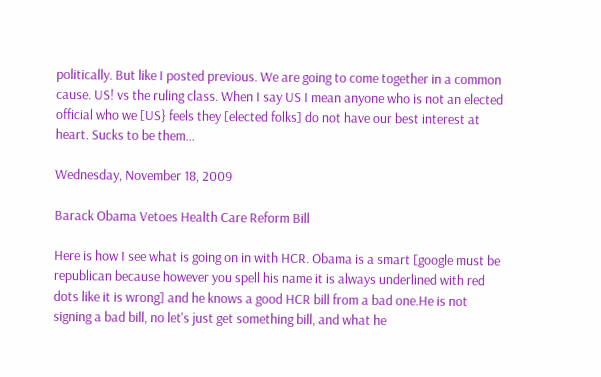politically. But like I posted previous. We are going to come together in a common cause. US! vs the ruling class. When I say US I mean anyone who is not an elected official who we [US} feels they [elected folks] do not have our best interest at heart. Sucks to be them...

Wednesday, November 18, 2009

Barack Obama Vetoes Health Care Reform Bill

Here is how I see what is going on in with HCR. Obama is a smart [google must be republican because however you spell his name it is always underlined with red dots like it is wrong] and he knows a good HCR bill from a bad one.He is not signing a bad bill, no let's just get something bill, and what he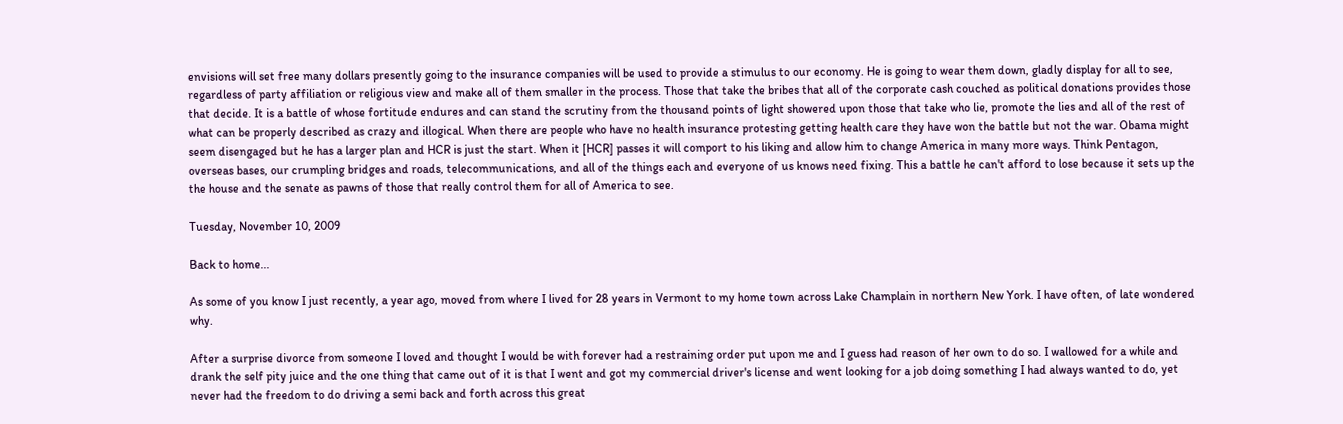envisions will set free many dollars presently going to the insurance companies will be used to provide a stimulus to our economy. He is going to wear them down, gladly display for all to see, regardless of party affiliation or religious view and make all of them smaller in the process. Those that take the bribes that all of the corporate cash couched as political donations provides those that decide. It is a battle of whose fortitude endures and can stand the scrutiny from the thousand points of light showered upon those that take who lie, promote the lies and all of the rest of what can be properly described as crazy and illogical. When there are people who have no health insurance protesting getting health care they have won the battle but not the war. Obama might seem disengaged but he has a larger plan and HCR is just the start. When it [HCR] passes it will comport to his liking and allow him to change America in many more ways. Think Pentagon, overseas bases, our crumpling bridges and roads, telecommunications, and all of the things each and everyone of us knows need fixing. This a battle he can't afford to lose because it sets up the the house and the senate as pawns of those that really control them for all of America to see.

Tuesday, November 10, 2009

Back to home...

As some of you know I just recently, a year ago, moved from where I lived for 28 years in Vermont to my home town across Lake Champlain in northern New York. I have often, of late wondered why.

After a surprise divorce from someone I loved and thought I would be with forever had a restraining order put upon me and I guess had reason of her own to do so. I wallowed for a while and drank the self pity juice and the one thing that came out of it is that I went and got my commercial driver's license and went looking for a job doing something I had always wanted to do, yet never had the freedom to do driving a semi back and forth across this great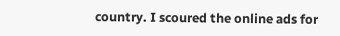country. I scoured the online ads for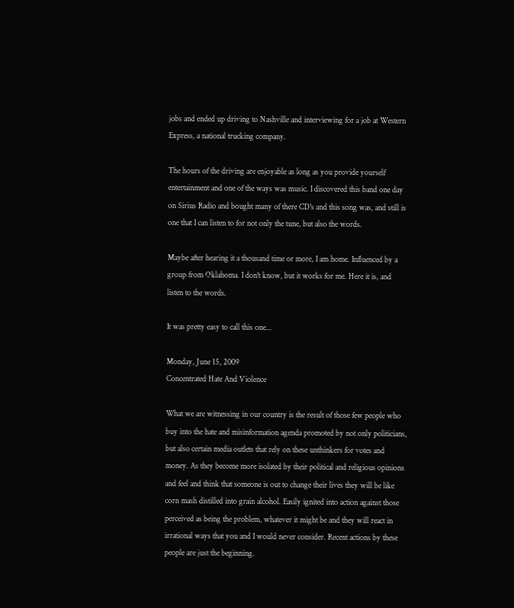jobs and ended up driving to Nashville and interviewing for a job at Western Express, a national trucking company.

The hours of the driving are enjoyable as long as you provide yourself entertainment and one of the ways was music. I discovered this band one day on Sirius Radio and bought many of there CD's and this song was, and still is one that I can listen to for not only the tune, but also the words.

Maybe after hearing it a thousand time or more, I am home. Influenced by a group from Oklahoma. I don't know, but it works for me. Here it is, and listen to the words.

It was pretty easy to call this one...

Monday, June 15, 2009
Concentrated Hate And Violence

What we are witnessing in our country is the result of those few people who buy into the hate and misinformation agenda promoted by not only politicians, but also certain media outlets that rely on these unthinkers for votes and money. As they become more isolated by their political and religious opinions and feel and think that someone is out to change their lives they will be like corn mash distilled into grain alcohol. Easily ignited into action against those perceived as being the problem, whatever it might be and they will react in irrational ways that you and I would never consider. Recent actions by these people are just the beginning.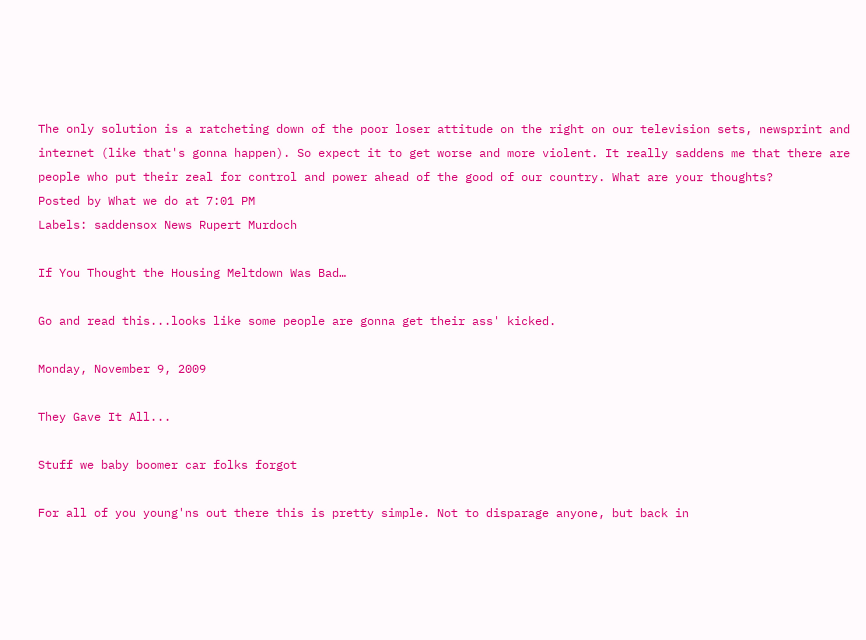The only solution is a ratcheting down of the poor loser attitude on the right on our television sets, newsprint and internet (like that's gonna happen). So expect it to get worse and more violent. It really saddens me that there are people who put their zeal for control and power ahead of the good of our country. What are your thoughts?
Posted by What we do at 7:01 PM
Labels: saddensox News Rupert Murdoch

If You Thought the Housing Meltdown Was Bad…

Go and read this...looks like some people are gonna get their ass' kicked.

Monday, November 9, 2009

They Gave It All...

Stuff we baby boomer car folks forgot

For all of you young'ns out there this is pretty simple. Not to disparage anyone, but back in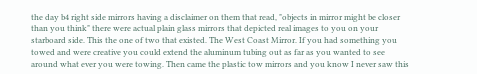the day b4 right side mirrors having a disclaimer on them that read, "objects in mirror might be closer than you think" there were actual plain glass mirrors that depicted real images to you on your starboard side. This the one of two that existed. The West Coast Mirror. If you had something you towed and were creative you could extend the aluminum tubing out as far as you wanted to see around what ever you were towing. Then came the plastic tow mirrors and you know I never saw this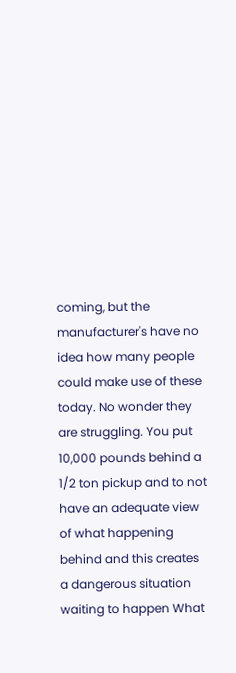coming, but the manufacturer's have no idea how many people could make use of these today. No wonder they are struggling. You put 10,000 pounds behind a 1/2 ton pickup and to not have an adequate view of what happening behind and this creates a dangerous situation waiting to happen What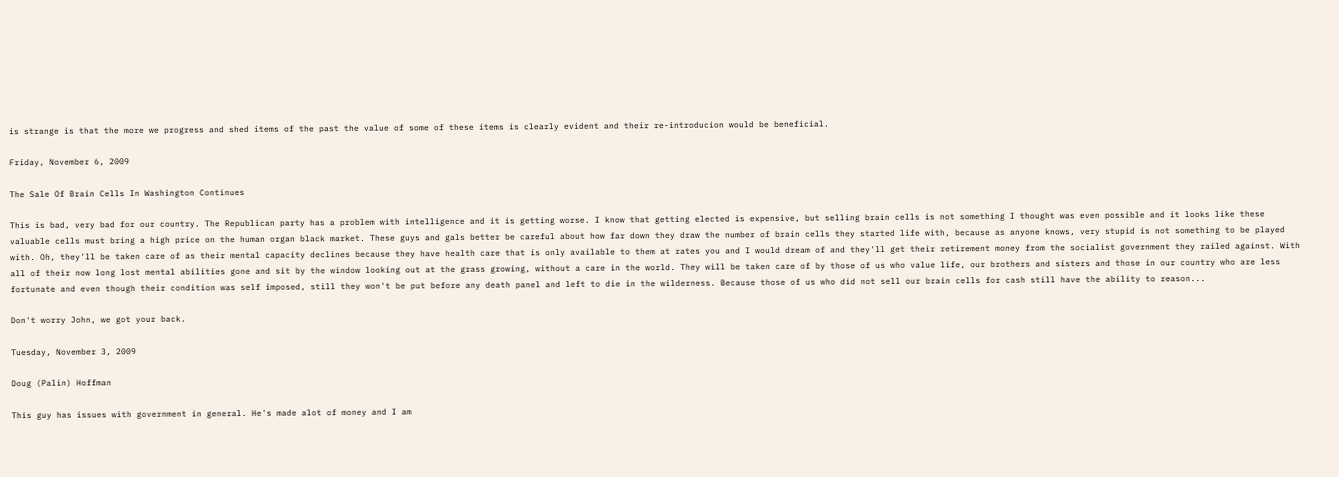is strange is that the more we progress and shed items of the past the value of some of these items is clearly evident and their re-introducion would be beneficial.

Friday, November 6, 2009

The Sale Of Brain Cells In Washington Continues

This is bad, very bad for our country. The Republican party has a problem with intelligence and it is getting worse. I know that getting elected is expensive, but selling brain cells is not something I thought was even possible and it looks like these valuable cells must bring a high price on the human organ black market. These guys and gals better be careful about how far down they draw the number of brain cells they started life with, because as anyone knows, very stupid is not something to be played with. Oh, they'll be taken care of as their mental capacity declines because they have health care that is only available to them at rates you and I would dream of and they'll get their retirement money from the socialist government they railed against. With all of their now long lost mental abilities gone and sit by the window looking out at the grass growing, without a care in the world. They will be taken care of by those of us who value life, our brothers and sisters and those in our country who are less fortunate and even though their condition was self imposed, still they won't be put before any death panel and left to die in the wilderness. Because those of us who did not sell our brain cells for cash still have the ability to reason...

Don't worry John, we got your back.

Tuesday, November 3, 2009

Doug (Palin) Hoffman

This guy has issues with government in general. He's made alot of money and I am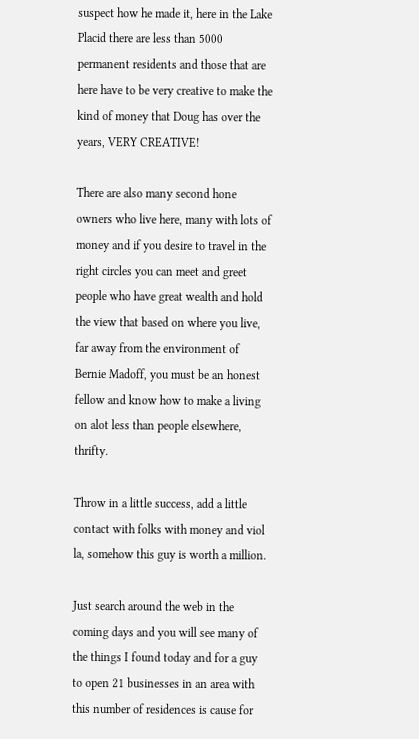suspect how he made it, here in the Lake Placid there are less than 5000 permanent residents and those that are here have to be very creative to make the kind of money that Doug has over the years, VERY CREATIVE!

There are also many second hone owners who live here, many with lots of money and if you desire to travel in the right circles you can meet and greet people who have great wealth and hold the view that based on where you live, far away from the environment of Bernie Madoff, you must be an honest fellow and know how to make a living on alot less than people elsewhere, thrifty.

Throw in a little success, add a little contact with folks with money and viol la, somehow this guy is worth a million.

Just search around the web in the coming days and you will see many of the things I found today and for a guy to open 21 businesses in an area with this number of residences is cause for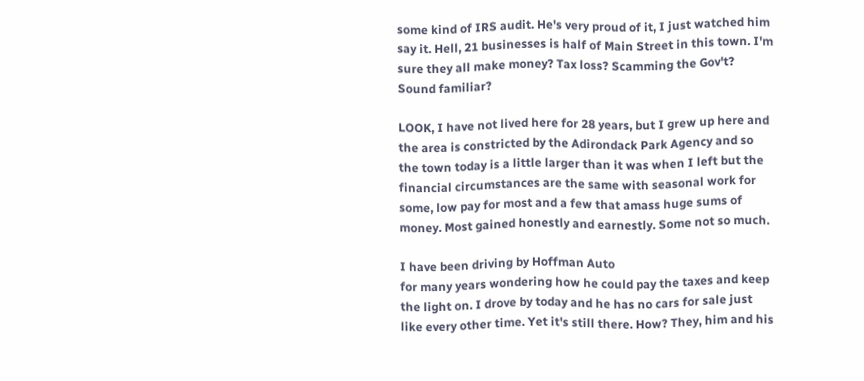some kind of IRS audit. He's very proud of it, I just watched him say it. Hell, 21 businesses is half of Main Street in this town. I'm sure they all make money? Tax loss? Scamming the Gov't? Sound familiar?

LOOK, I have not lived here for 28 years, but I grew up here and the area is constricted by the Adirondack Park Agency and so the town today is a little larger than it was when I left but the financial circumstances are the same with seasonal work for some, low pay for most and a few that amass huge sums of money. Most gained honestly and earnestly. Some not so much.

I have been driving by Hoffman Auto
for many years wondering how he could pay the taxes and keep the light on. I drove by today and he has no cars for sale just like every other time. Yet it's still there. How? They, him and his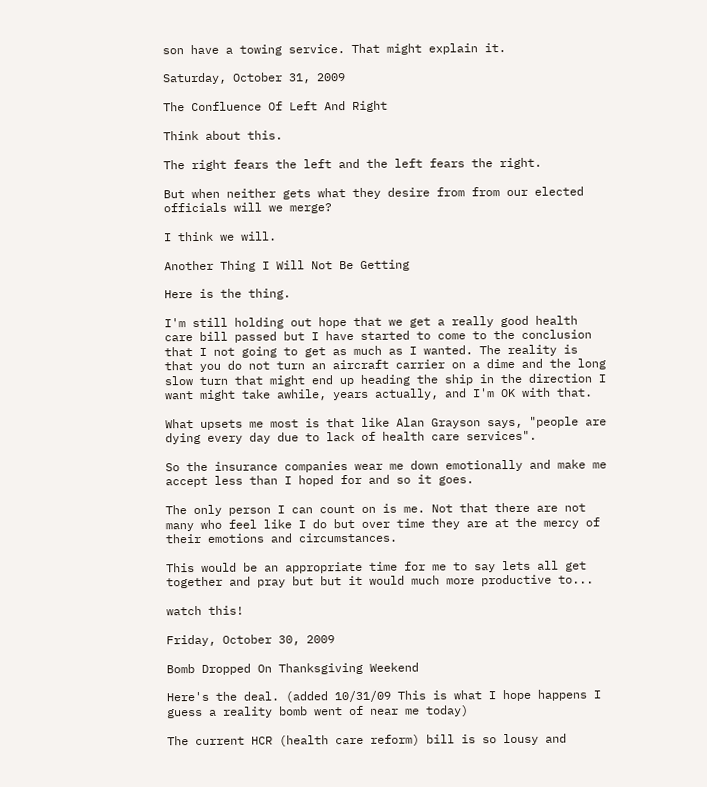son have a towing service. That might explain it.

Saturday, October 31, 2009

The Confluence Of Left And Right

Think about this.

The right fears the left and the left fears the right.

But when neither gets what they desire from from our elected officials will we merge?

I think we will.

Another Thing I Will Not Be Getting

Here is the thing.

I'm still holding out hope that we get a really good health care bill passed but I have started to come to the conclusion that I not going to get as much as I wanted. The reality is that you do not turn an aircraft carrier on a dime and the long slow turn that might end up heading the ship in the direction I want might take awhile, years actually, and I'm OK with that.

What upsets me most is that like Alan Grayson says, "people are dying every day due to lack of health care services".

So the insurance companies wear me down emotionally and make me accept less than I hoped for and so it goes.

The only person I can count on is me. Not that there are not many who feel like I do but over time they are at the mercy of their emotions and circumstances.

This would be an appropriate time for me to say lets all get together and pray but but it would much more productive to...

watch this!

Friday, October 30, 2009

Bomb Dropped On Thanksgiving Weekend

Here's the deal. (added 10/31/09 This is what I hope happens I guess a reality bomb went of near me today)

The current HCR (health care reform) bill is so lousy and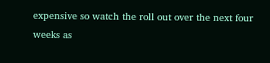expensive so watch the roll out over the next four weeks as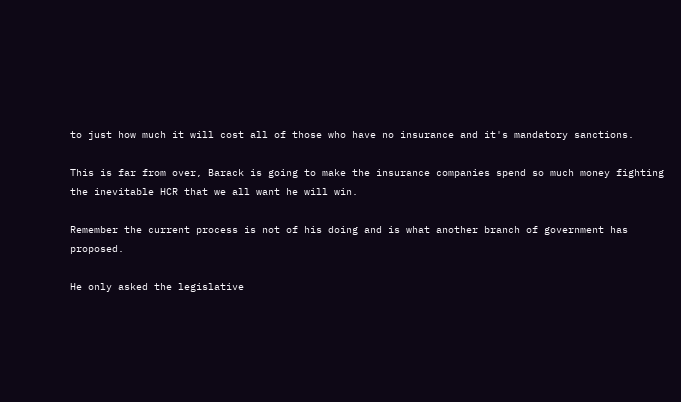to just how much it will cost all of those who have no insurance and it's mandatory sanctions.

This is far from over, Barack is going to make the insurance companies spend so much money fighting the inevitable HCR that we all want he will win.

Remember the current process is not of his doing and is what another branch of government has proposed.

He only asked the legislative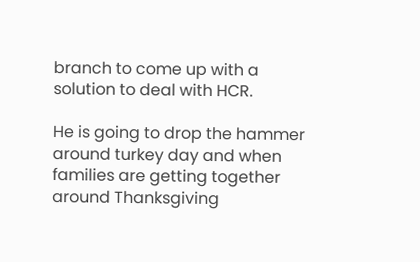branch to come up with a solution to deal with HCR.

He is going to drop the hammer around turkey day and when families are getting together around Thanksgiving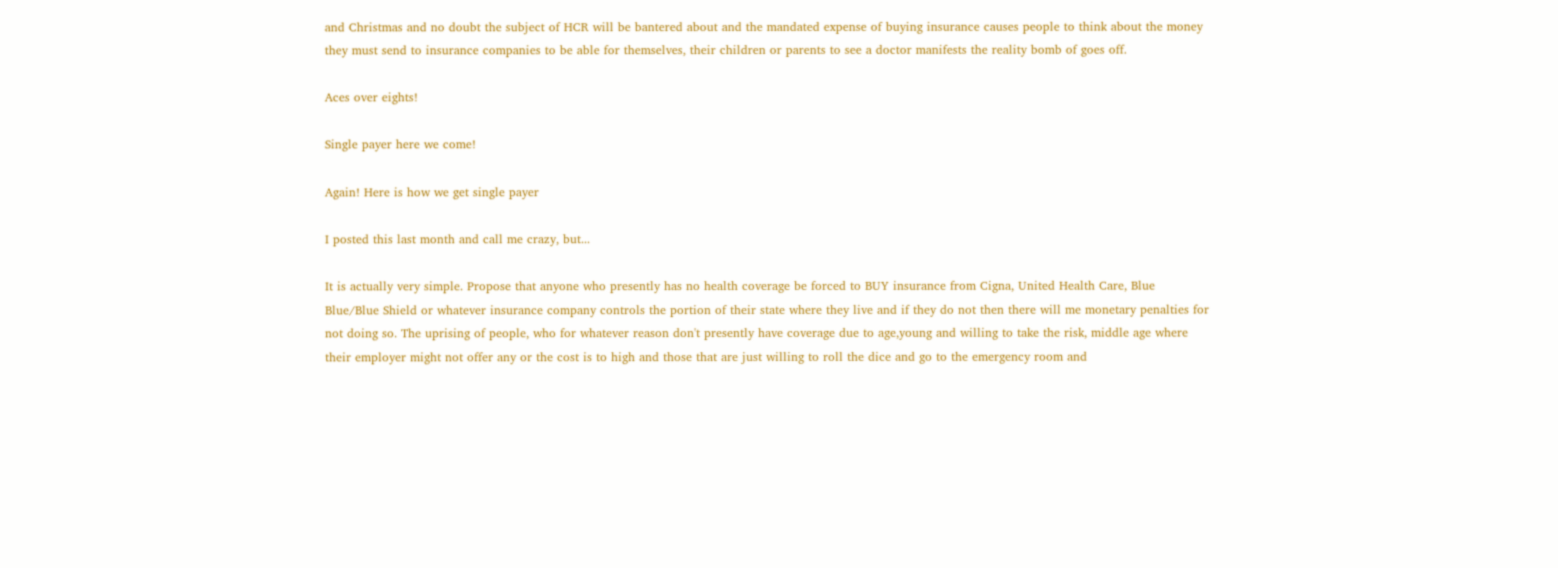and Christmas and no doubt the subject of HCR will be bantered about and the mandated expense of buying insurance causes people to think about the money they must send to insurance companies to be able for themselves, their children or parents to see a doctor manifests the reality bomb of goes off.

Aces over eights!

Single payer here we come!

Again! Here is how we get single payer

I posted this last month and call me crazy, but...

It is actually very simple. Propose that anyone who presently has no health coverage be forced to BUY insurance from Cigna, United Health Care, Blue Blue/Blue Shield or whatever insurance company controls the portion of their state where they live and if they do not then there will me monetary penalties for not doing so. The uprising of people, who for whatever reason don't presently have coverage due to age,young and willing to take the risk, middle age where their employer might not offer any or the cost is to high and those that are just willing to roll the dice and go to the emergency room and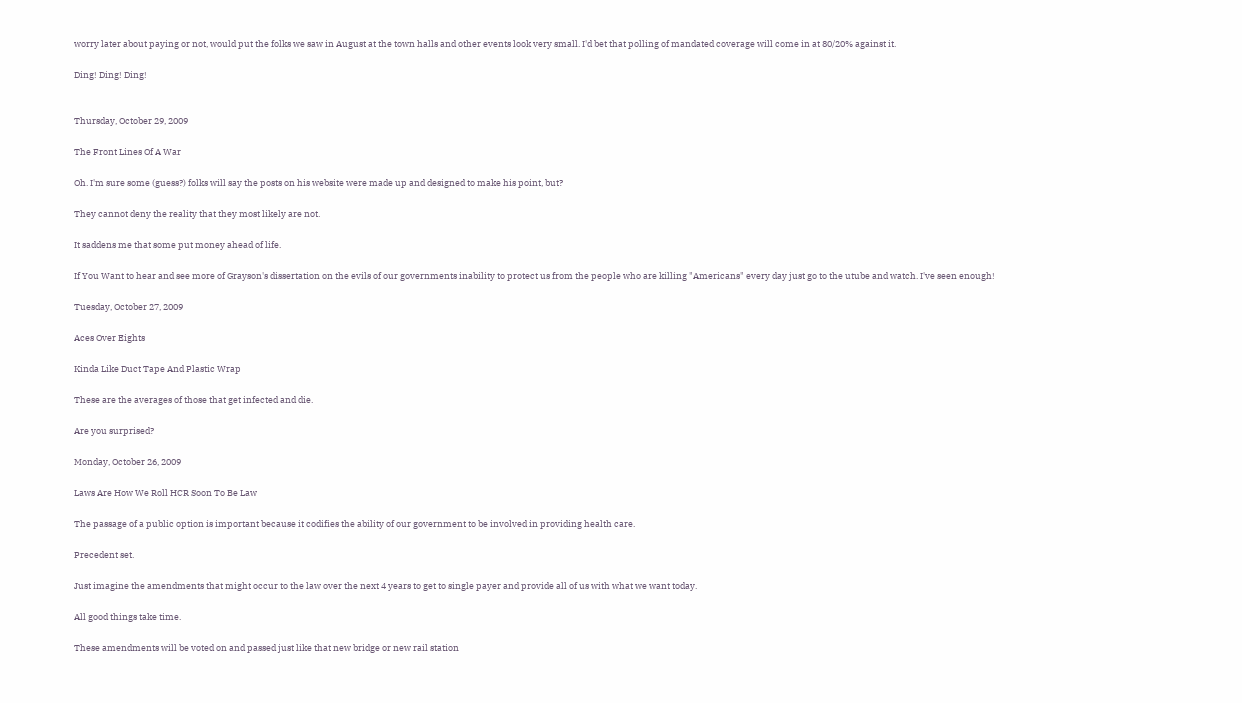worry later about paying or not, would put the folks we saw in August at the town halls and other events look very small. I'd bet that polling of mandated coverage will come in at 80/20% against it.

Ding! Ding! Ding!


Thursday, October 29, 2009

The Front Lines Of A War

Oh. I'm sure some (guess?) folks will say the posts on his website were made up and designed to make his point, but?

They cannot deny the reality that they most likely are not.

It saddens me that some put money ahead of life.

If You Want to hear and see more of Grayson's dissertation on the evils of our governments inability to protect us from the people who are killing "Americans" every day just go to the utube and watch. I've seen enough!

Tuesday, October 27, 2009

Aces Over Eights

Kinda Like Duct Tape And Plastic Wrap

These are the averages of those that get infected and die.

Are you surprised?

Monday, October 26, 2009

Laws Are How We Roll HCR Soon To Be Law

The passage of a public option is important because it codifies the ability of our government to be involved in providing health care.

Precedent set.

Just imagine the amendments that might occur to the law over the next 4 years to get to single payer and provide all of us with what we want today.

All good things take time.

These amendments will be voted on and passed just like that new bridge or new rail station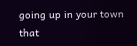going up in your town that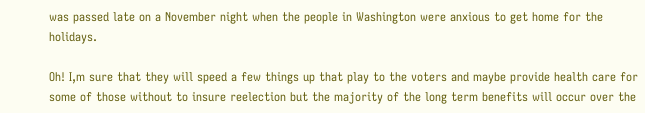was passed late on a November night when the people in Washington were anxious to get home for the holidays.

Oh! I,m sure that they will speed a few things up that play to the voters and maybe provide health care for some of those without to insure reelection but the majority of the long term benefits will occur over the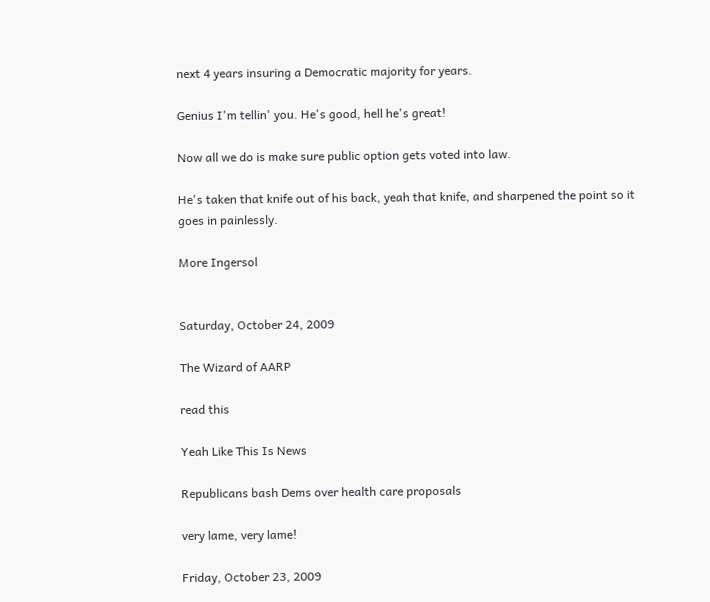next 4 years insuring a Democratic majority for years.

Genius I'm tellin' you. He's good, hell he's great!

Now all we do is make sure public option gets voted into law.

He's taken that knife out of his back, yeah that knife, and sharpened the point so it goes in painlessly.

More Ingersol


Saturday, October 24, 2009

The Wizard of AARP

read this

Yeah Like This Is News

Republicans bash Dems over health care proposals

very lame, very lame!

Friday, October 23, 2009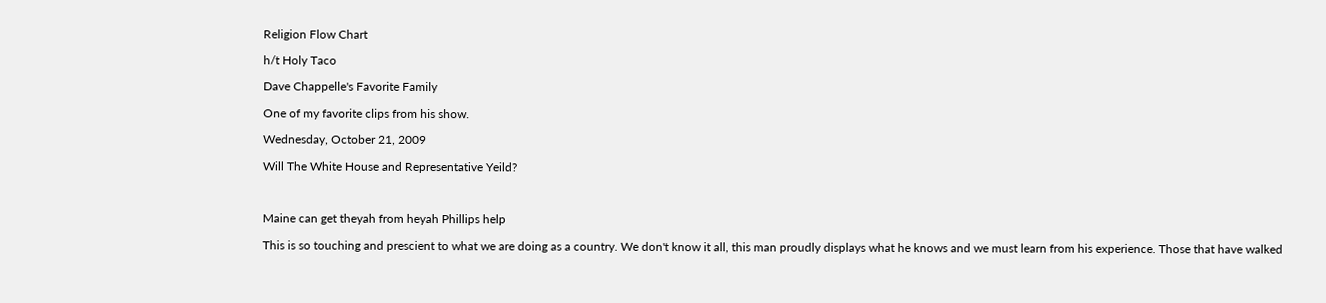Religion Flow Chart

h/t Holy Taco

Dave Chappelle's Favorite Family

One of my favorite clips from his show.

Wednesday, October 21, 2009

Will The White House and Representative Yeild?



Maine can get theyah from heyah Phillips help

This is so touching and prescient to what we are doing as a country. We don't know it all, this man proudly displays what he knows and we must learn from his experience. Those that have walked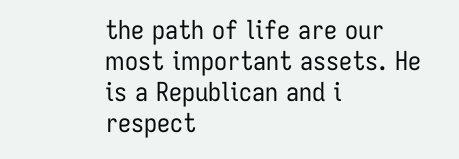the path of life are our most important assets. He is a Republican and i respect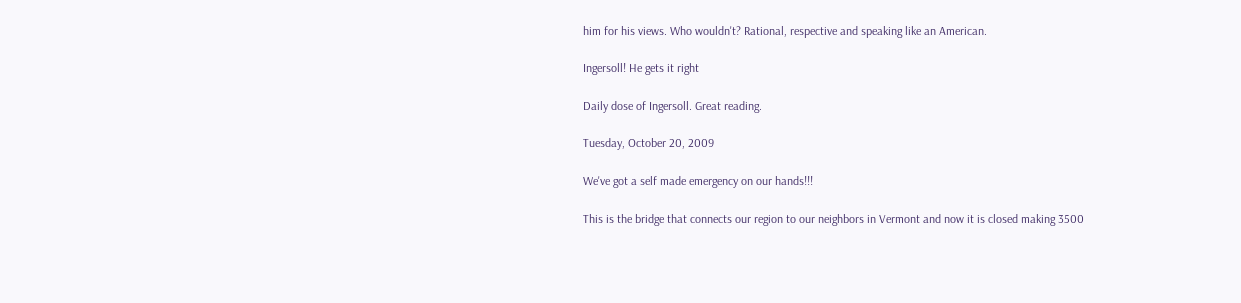him for his views. Who wouldn't? Rational, respective and speaking like an American.

Ingersoll! He gets it right

Daily dose of Ingersoll. Great reading.

Tuesday, October 20, 2009

We've got a self made emergency on our hands!!!

This is the bridge that connects our region to our neighbors in Vermont and now it is closed making 3500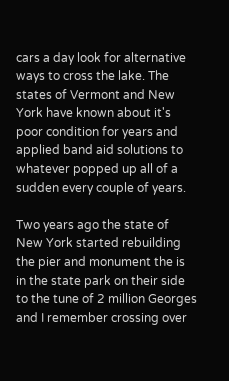cars a day look for alternative ways to cross the lake. The states of Vermont and New York have known about it's poor condition for years and applied band aid solutions to whatever popped up all of a sudden every couple of years.

Two years ago the state of New York started rebuilding the pier and monument the is in the state park on their side to the tune of 2 million Georges and I remember crossing over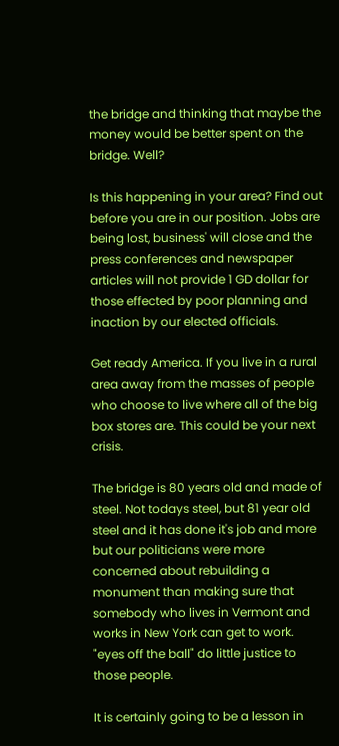the bridge and thinking that maybe the money would be better spent on the bridge. Well?

Is this happening in your area? Find out before you are in our position. Jobs are being lost, business' will close and the press conferences and newspaper articles will not provide 1 GD dollar for those effected by poor planning and inaction by our elected officials.

Get ready America. If you live in a rural area away from the masses of people who choose to live where all of the big box stores are. This could be your next crisis.

The bridge is 80 years old and made of steel. Not todays steel, but 81 year old steel and it has done it's job and more but our politicians were more concerned about rebuilding a monument than making sure that somebody who lives in Vermont and works in New York can get to work. "eyes off the ball" do little justice to those people.

It is certainly going to be a lesson in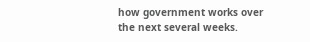how government works over the next several weeks.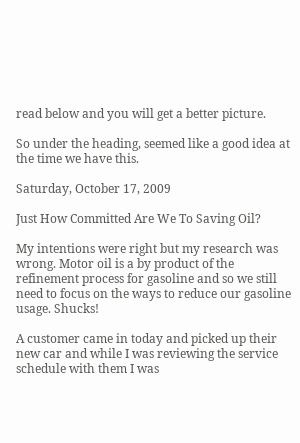read below and you will get a better picture.

So under the heading, seemed like a good idea at the time we have this.

Saturday, October 17, 2009

Just How Committed Are We To Saving Oil?

My intentions were right but my research was wrong. Motor oil is a by product of the refinement process for gasoline and so we still need to focus on the ways to reduce our gasoline usage. Shucks!

A customer came in today and picked up their new car and while I was reviewing the service schedule with them I was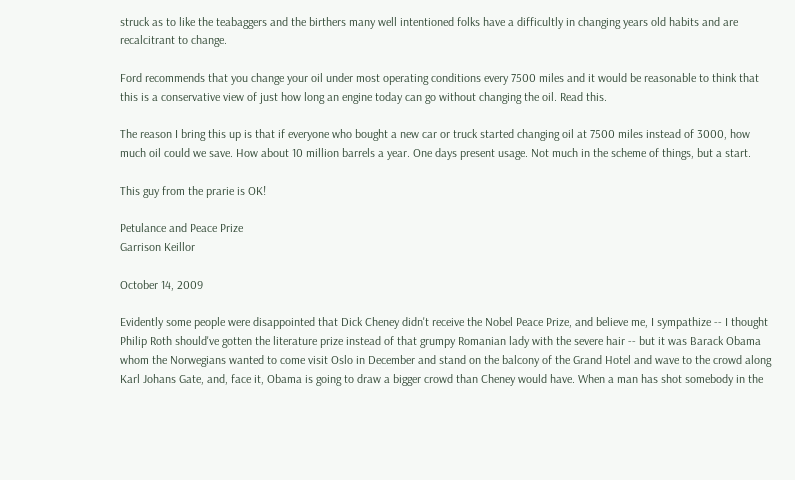struck as to like the teabaggers and the birthers many well intentioned folks have a difficultly in changing years old habits and are recalcitrant to change.

Ford recommends that you change your oil under most operating conditions every 7500 miles and it would be reasonable to think that this is a conservative view of just how long an engine today can go without changing the oil. Read this.

The reason I bring this up is that if everyone who bought a new car or truck started changing oil at 7500 miles instead of 3000, how much oil could we save. How about 10 million barrels a year. One days present usage. Not much in the scheme of things, but a start.

This guy from the prarie is OK!

Petulance and Peace Prize
Garrison Keillor

October 14, 2009

Evidently some people were disappointed that Dick Cheney didn't receive the Nobel Peace Prize, and believe me, I sympathize -- I thought Philip Roth should've gotten the literature prize instead of that grumpy Romanian lady with the severe hair -- but it was Barack Obama whom the Norwegians wanted to come visit Oslo in December and stand on the balcony of the Grand Hotel and wave to the crowd along Karl Johans Gate, and, face it, Obama is going to draw a bigger crowd than Cheney would have. When a man has shot somebody in the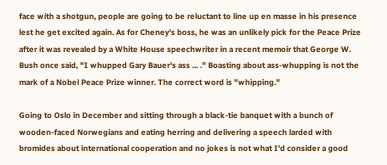face with a shotgun, people are going to be reluctant to line up en masse in his presence lest he get excited again. As for Cheney's boss, he was an unlikely pick for the Peace Prize after it was revealed by a White House speechwriter in a recent memoir that George W. Bush once said, "I whupped Gary Bauer's ass ... ." Boasting about ass-whupping is not the mark of a Nobel Peace Prize winner. The correct word is "whipping."

Going to Oslo in December and sitting through a black-tie banquet with a bunch of wooden-faced Norwegians and eating herring and delivering a speech larded with bromides about international cooperation and no jokes is not what I'd consider a good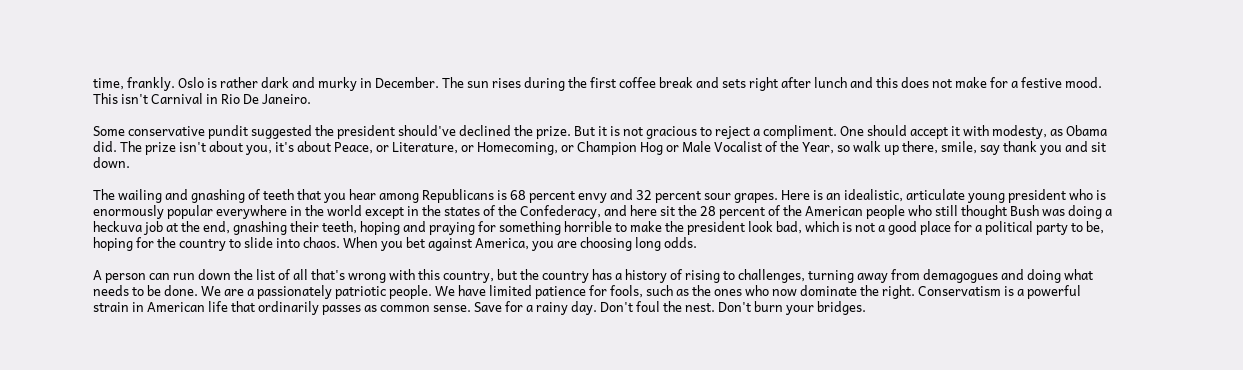time, frankly. Oslo is rather dark and murky in December. The sun rises during the first coffee break and sets right after lunch and this does not make for a festive mood. This isn't Carnival in Rio De Janeiro.

Some conservative pundit suggested the president should've declined the prize. But it is not gracious to reject a compliment. One should accept it with modesty, as Obama did. The prize isn't about you, it's about Peace, or Literature, or Homecoming, or Champion Hog or Male Vocalist of the Year, so walk up there, smile, say thank you and sit down.

The wailing and gnashing of teeth that you hear among Republicans is 68 percent envy and 32 percent sour grapes. Here is an idealistic, articulate young president who is enormously popular everywhere in the world except in the states of the Confederacy, and here sit the 28 percent of the American people who still thought Bush was doing a heckuva job at the end, gnashing their teeth, hoping and praying for something horrible to make the president look bad, which is not a good place for a political party to be, hoping for the country to slide into chaos. When you bet against America, you are choosing long odds.

A person can run down the list of all that's wrong with this country, but the country has a history of rising to challenges, turning away from demagogues and doing what needs to be done. We are a passionately patriotic people. We have limited patience for fools, such as the ones who now dominate the right. Conservatism is a powerful strain in American life that ordinarily passes as common sense. Save for a rainy day. Don't foul the nest. Don't burn your bridges.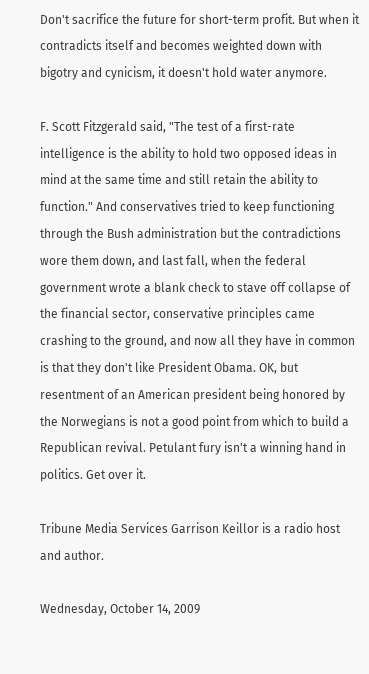Don't sacrifice the future for short-term profit. But when it contradicts itself and becomes weighted down with bigotry and cynicism, it doesn't hold water anymore.

F. Scott Fitzgerald said, "The test of a first-rate intelligence is the ability to hold two opposed ideas in mind at the same time and still retain the ability to function." And conservatives tried to keep functioning through the Bush administration but the contradictions wore them down, and last fall, when the federal government wrote a blank check to stave off collapse of the financial sector, conservative principles came crashing to the ground, and now all they have in common is that they don't like President Obama. OK, but resentment of an American president being honored by the Norwegians is not a good point from which to build a Republican revival. Petulant fury isn't a winning hand in politics. Get over it.

Tribune Media Services Garrison Keillor is a radio host and author.

Wednesday, October 14, 2009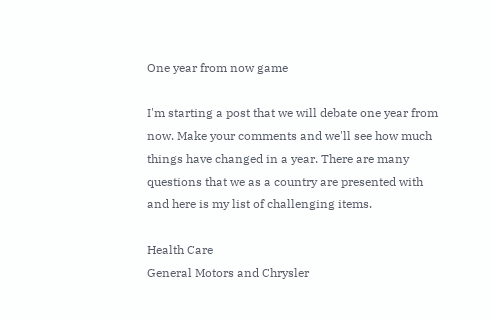One year from now game

I'm starting a post that we will debate one year from now. Make your comments and we'll see how much things have changed in a year. There are many questions that we as a country are presented with and here is my list of challenging items.

Health Care
General Motors and Chrysler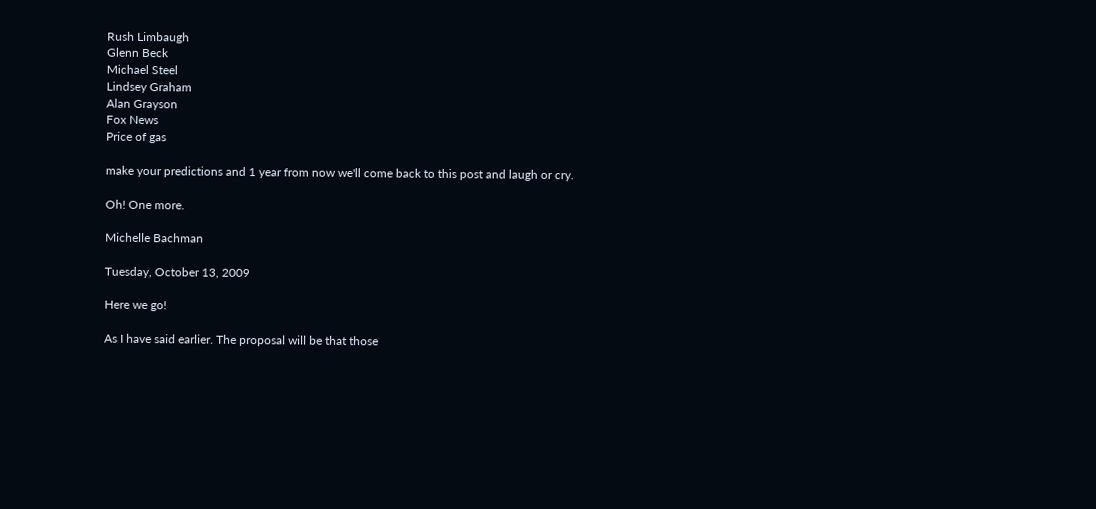Rush Limbaugh
Glenn Beck
Michael Steel
Lindsey Graham
Alan Grayson
Fox News
Price of gas

make your predictions and 1 year from now we'll come back to this post and laugh or cry.

Oh! One more.

Michelle Bachman

Tuesday, October 13, 2009

Here we go!

As I have said earlier. The proposal will be that those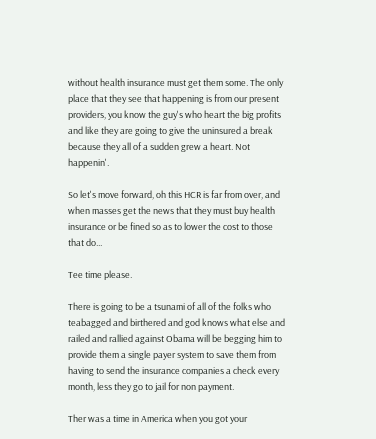without health insurance must get them some. The only place that they see that happening is from our present providers, you know the guy's who heart the big profits and like they are going to give the uninsured a break because they all of a sudden grew a heart. Not happenin'.

So let's move forward, oh this HCR is far from over, and when masses get the news that they must buy health insurance or be fined so as to lower the cost to those that do...

Tee time please.

There is going to be a tsunami of all of the folks who teabagged and birthered and god knows what else and railed and rallied against Obama will be begging him to provide them a single payer system to save them from having to send the insurance companies a check every month, less they go to jail for non payment.

Ther was a time in America when you got your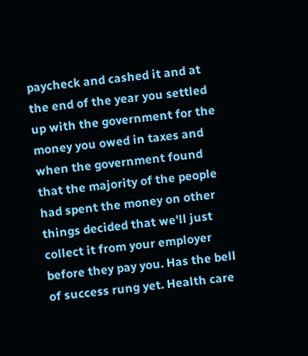paycheck and cashed it and at the end of the year you settled up with the government for the money you owed in taxes and when the government found that the majority of the people had spent the money on other things decided that we'll just collect it from your employer before they pay you. Has the bell of success rung yet. Health care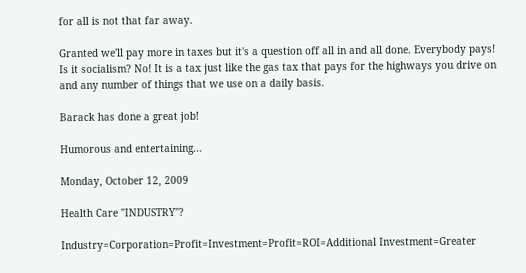for all is not that far away.

Granted we'll pay more in taxes but it's a question off all in and all done. Everybody pays! Is it socialism? No! It is a tax just like the gas tax that pays for the highways you drive on and any number of things that we use on a daily basis.

Barack has done a great job!

Humorous and entertaining...

Monday, October 12, 2009

Health Care "INDUSTRY"?

Industry=Corporation=Profit=Investment=Profit=ROI=Additional Investment=Greater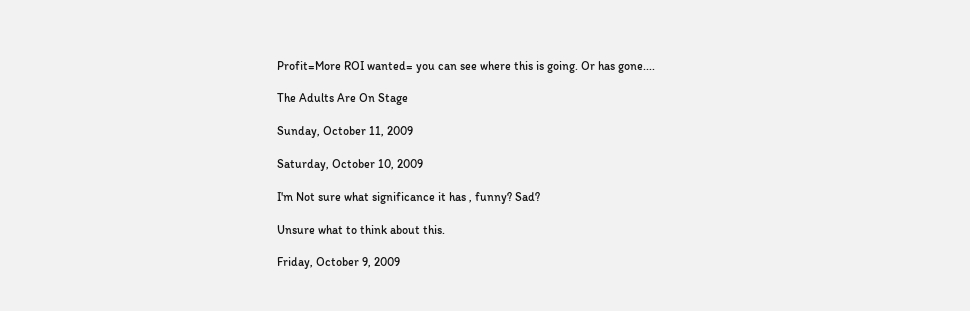Profit=More ROI wanted= you can see where this is going. Or has gone....

The Adults Are On Stage

Sunday, October 11, 2009

Saturday, October 10, 2009

I'm Not sure what significance it has , funny? Sad?

Unsure what to think about this.

Friday, October 9, 2009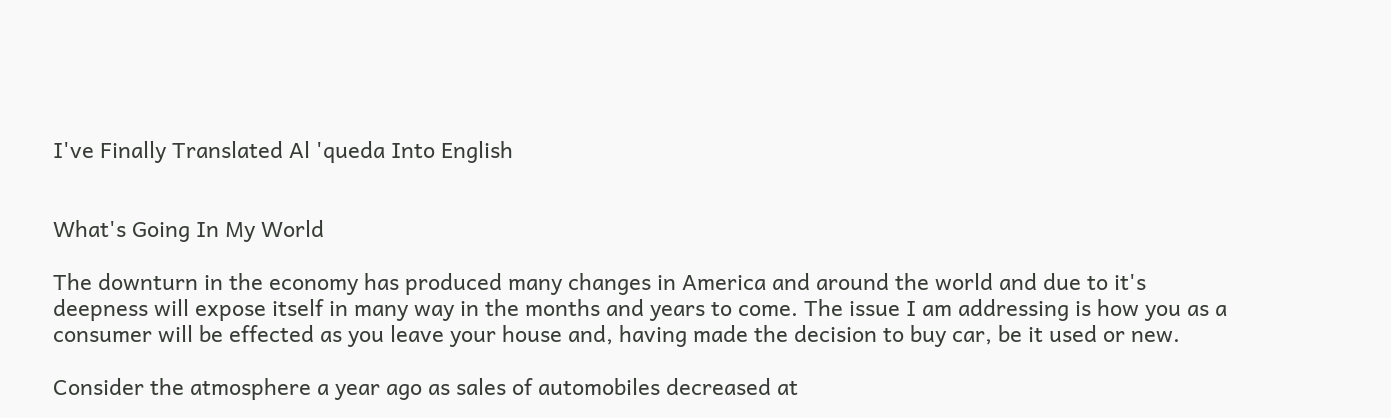I've Finally Translated Al 'queda Into English


What's Going In My World

The downturn in the economy has produced many changes in America and around the world and due to it's deepness will expose itself in many way in the months and years to come. The issue I am addressing is how you as a consumer will be effected as you leave your house and, having made the decision to buy car, be it used or new.

Consider the atmosphere a year ago as sales of automobiles decreased at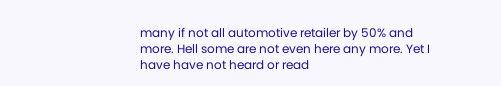many if not all automotive retailer by 50% and more. Hell some are not even here any more. Yet I have have not heard or read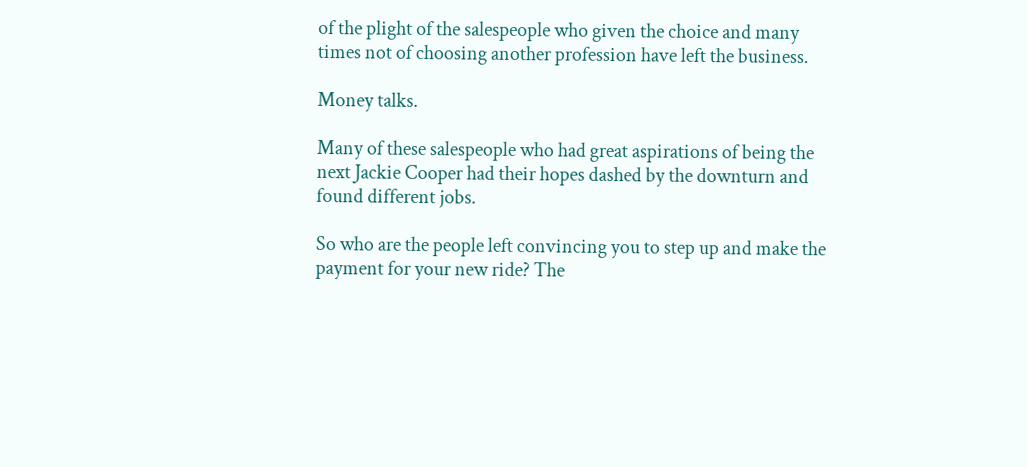of the plight of the salespeople who given the choice and many times not of choosing another profession have left the business.

Money talks.

Many of these salespeople who had great aspirations of being the next Jackie Cooper had their hopes dashed by the downturn and found different jobs.

So who are the people left convincing you to step up and make the payment for your new ride? The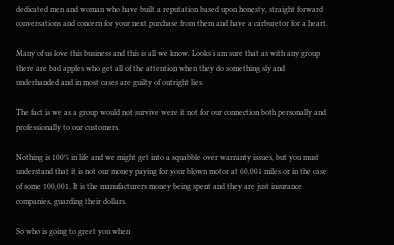dedicated men and woman who have built a reputation based upon honesty, straight forward conversations and concern for your next purchase from them and have a carburetor for a heart.

Many of us love this business and this is all we know. Looks i am sure that as with any group there are bad apples who get all of the attention when they do something sly and underhanded and in most cases are guilty of outright lies.

The fact is we as a group would not survive were it not for our connection both personally and professionally to our customers.

Nothing is 100% in life and we might get into a squabble over warranty issues, but you must understand that it is not our money paying for your blown motor at 60,001 miles or in the case of some 100,001. It is the manufacturers money being spent and they are just insurance companies, guarding their dollars.

So who is going to greet you when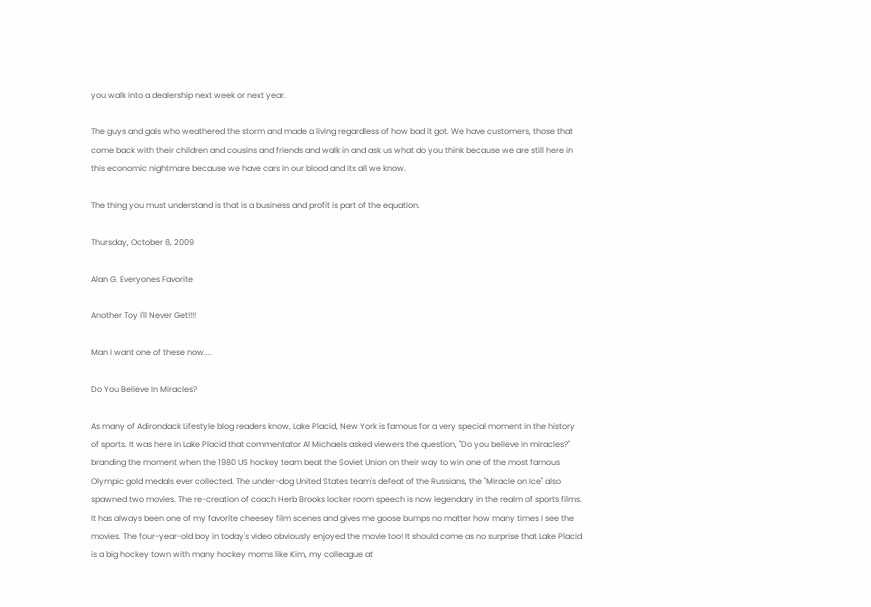you walk into a dealership next week or next year.

The guys and gals who weathered the storm and made a living regardless of how bad it got. We have customers, those that come back with their children and cousins and friends and walk in and ask us what do you think because we are still here in this economic nightmare because we have cars in our blood and its all we know.

The thing you must understand is that is a business and profit is part of the equation.

Thursday, October 8, 2009

Alan G. Everyones Favorite

Another Toy I'll Never Get!!!!

Man I want one of these now....

Do You Believe In Miracles?

As many of Adirondack Lifestyle blog readers know, Lake Placid, New York is famous for a very special moment in the history of sports. It was here in Lake Placid that commentator Al Michaels asked viewers the question, "Do you believe in miracles?" branding the moment when the 1980 US hockey team beat the Soviet Union on their way to win one of the most famous Olympic gold medals ever collected. The under-dog United States team's defeat of the Russians, the "Miracle on Ice" also spawned two movies. The re-creation of coach Herb Brooks locker room speech is now legendary in the realm of sports films. It has always been one of my favorite cheesey film scenes and gives me goose bumps no matter how many times I see the movies. The four-year-old boy in today's video obviously enjoyed the movie too! It should come as no surprise that Lake Placid is a big hockey town with many hockey moms like Kim, my colleague at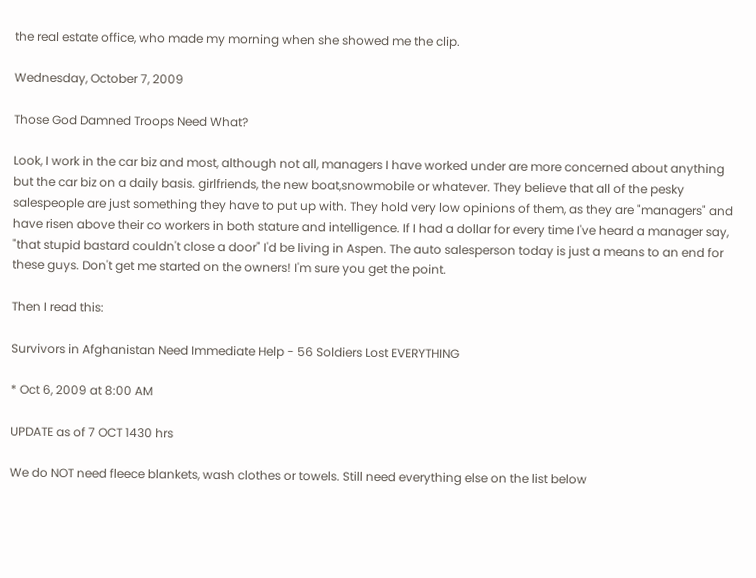the real estate office, who made my morning when she showed me the clip.

Wednesday, October 7, 2009

Those God Damned Troops Need What?

Look, I work in the car biz and most, although not all, managers I have worked under are more concerned about anything but the car biz on a daily basis. girlfriends, the new boat,snowmobile or whatever. They believe that all of the pesky salespeople are just something they have to put up with. They hold very low opinions of them, as they are "managers" and have risen above their co workers in both stature and intelligence. If I had a dollar for every time I've heard a manager say, "that stupid bastard couldn't close a door" I'd be living in Aspen. The auto salesperson today is just a means to an end for these guys. Don't get me started on the owners! I'm sure you get the point.

Then I read this:

Survivors in Afghanistan Need Immediate Help - 56 Soldiers Lost EVERYTHING

* Oct 6, 2009 at 8:00 AM

UPDATE as of 7 OCT 1430 hrs

We do NOT need fleece blankets, wash clothes or towels. Still need everything else on the list below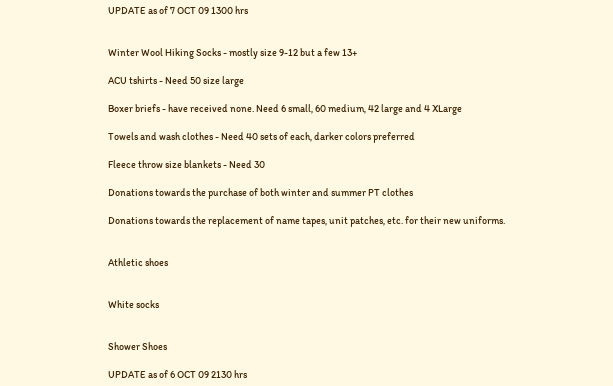UPDATE as of 7 OCT 09 1300 hrs


Winter Wool Hiking Socks - mostly size 9-12 but a few 13+

ACU tshirts - Need 50 size large

Boxer briefs - have received none. Need 6 small, 60 medium, 42 large and 4 XLarge

Towels and wash clothes - Need 40 sets of each, darker colors preferred

Fleece throw size blankets - Need 30

Donations towards the purchase of both winter and summer PT clothes

Donations towards the replacement of name tapes, unit patches, etc. for their new uniforms.


Athletic shoes


White socks


Shower Shoes

UPDATE as of 6 OCT 09 2130 hrs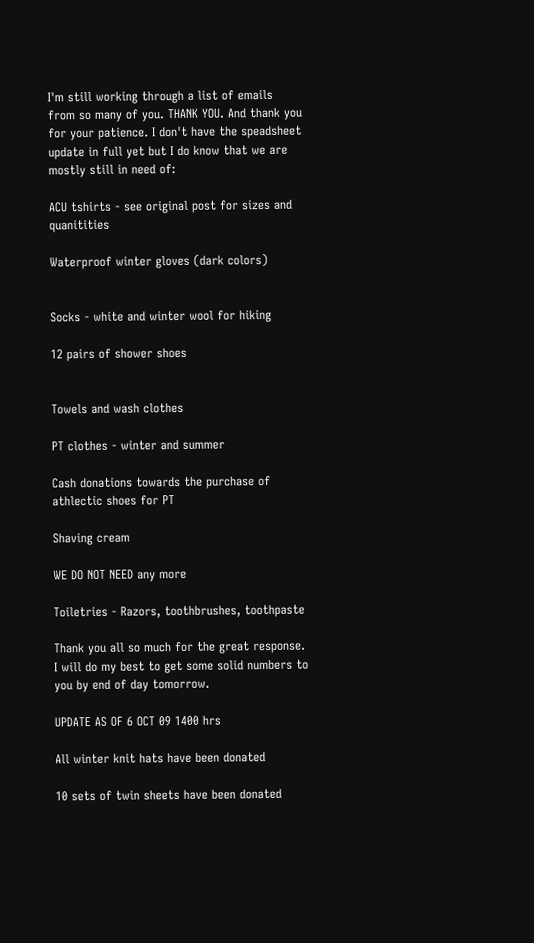I'm still working through a list of emails from so many of you. THANK YOU. And thank you for your patience. I don't have the speadsheet update in full yet but I do know that we are mostly still in need of:

ACU tshirts - see original post for sizes and quanitities

Waterproof winter gloves (dark colors)


Socks - white and winter wool for hiking

12 pairs of shower shoes


Towels and wash clothes

PT clothes - winter and summer

Cash donations towards the purchase of athlectic shoes for PT

Shaving cream

WE DO NOT NEED any more

Toiletries - Razors, toothbrushes, toothpaste

Thank you all so much for the great response. I will do my best to get some solid numbers to you by end of day tomorrow.

UPDATE AS OF 6 OCT 09 1400 hrs

All winter knit hats have been donated

10 sets of twin sheets have been donated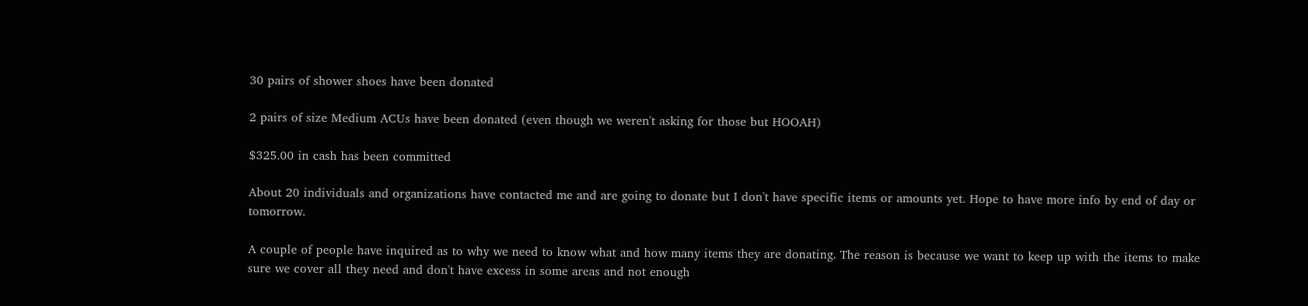30 pairs of shower shoes have been donated

2 pairs of size Medium ACUs have been donated (even though we weren't asking for those but HOOAH)

$325.00 in cash has been committed

About 20 individuals and organizations have contacted me and are going to donate but I don't have specific items or amounts yet. Hope to have more info by end of day or tomorrow.

A couple of people have inquired as to why we need to know what and how many items they are donating. The reason is because we want to keep up with the items to make sure we cover all they need and don't have excess in some areas and not enough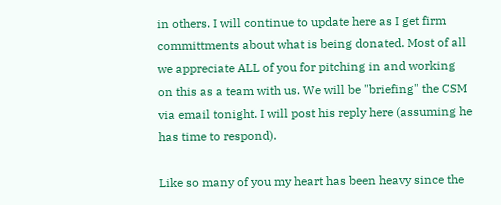in others. I will continue to update here as I get firm committments about what is being donated. Most of all we appreciate ALL of you for pitching in and working on this as a team with us. We will be "briefing" the CSM via email tonight. I will post his reply here (assuming he has time to respond).

Like so many of you my heart has been heavy since the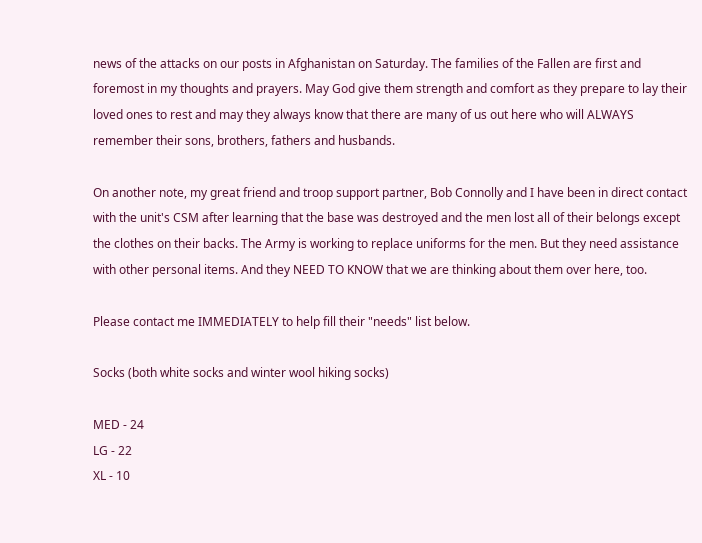news of the attacks on our posts in Afghanistan on Saturday. The families of the Fallen are first and foremost in my thoughts and prayers. May God give them strength and comfort as they prepare to lay their loved ones to rest and may they always know that there are many of us out here who will ALWAYS remember their sons, brothers, fathers and husbands.

On another note, my great friend and troop support partner, Bob Connolly and I have been in direct contact with the unit's CSM after learning that the base was destroyed and the men lost all of their belongs except the clothes on their backs. The Army is working to replace uniforms for the men. But they need assistance with other personal items. And they NEED TO KNOW that we are thinking about them over here, too.

Please contact me IMMEDIATELY to help fill their "needs" list below.

Socks (both white socks and winter wool hiking socks)

MED - 24
LG - 22
XL - 10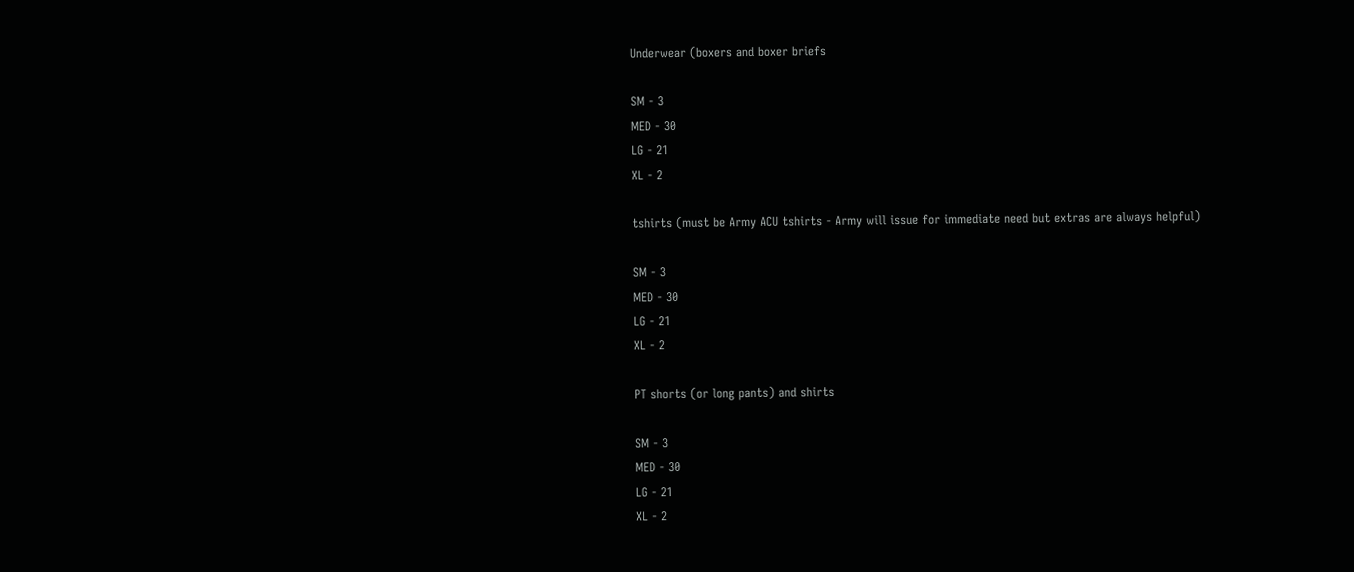Underwear (boxers and boxer briefs

SM - 3
MED - 30
LG - 21
XL - 2

tshirts (must be Army ACU tshirts - Army will issue for immediate need but extras are always helpful)

SM - 3
MED - 30
LG - 21
XL - 2

PT shorts (or long pants) and shirts

SM - 3
MED - 30
LG - 21
XL - 2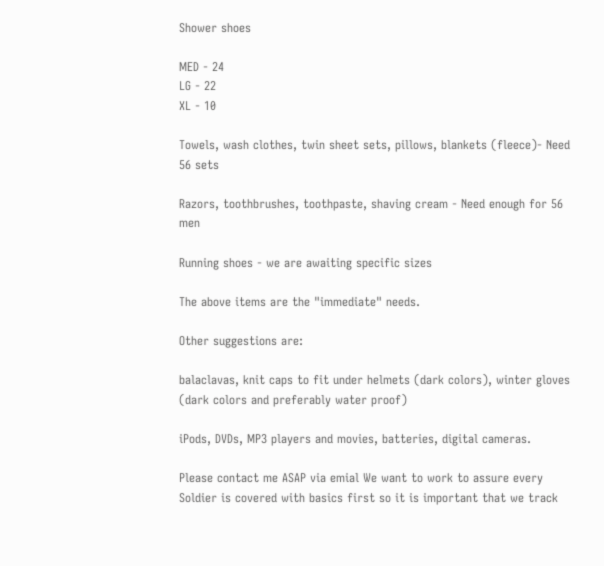Shower shoes

MED - 24
LG - 22
XL - 10

Towels, wash clothes, twin sheet sets, pillows, blankets (fleece)- Need 56 sets

Razors, toothbrushes, toothpaste, shaving cream - Need enough for 56 men

Running shoes - we are awaiting specific sizes

The above items are the "immediate" needs.

Other suggestions are:

balaclavas, knit caps to fit under helmets (dark colors), winter gloves (dark colors and preferably water proof)

iPods, DVDs, MP3 players and movies, batteries, digital cameras.

Please contact me ASAP via emial We want to work to assure every Soldier is covered with basics first so it is important that we track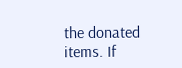the donated items. If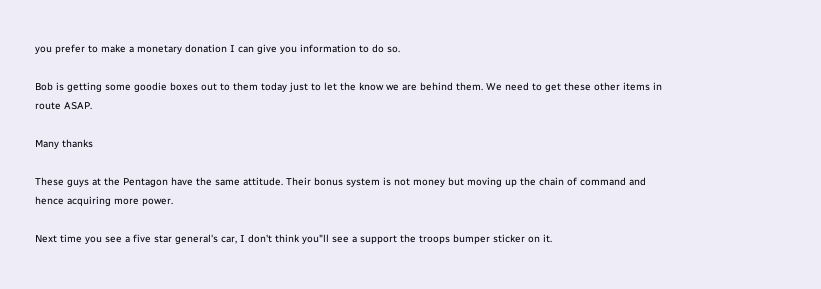you prefer to make a monetary donation I can give you information to do so.

Bob is getting some goodie boxes out to them today just to let the know we are behind them. We need to get these other items in route ASAP.

Many thanks

These guys at the Pentagon have the same attitude. Their bonus system is not money but moving up the chain of command and hence acquiring more power.

Next time you see a five star general's car, I don't think you"ll see a support the troops bumper sticker on it.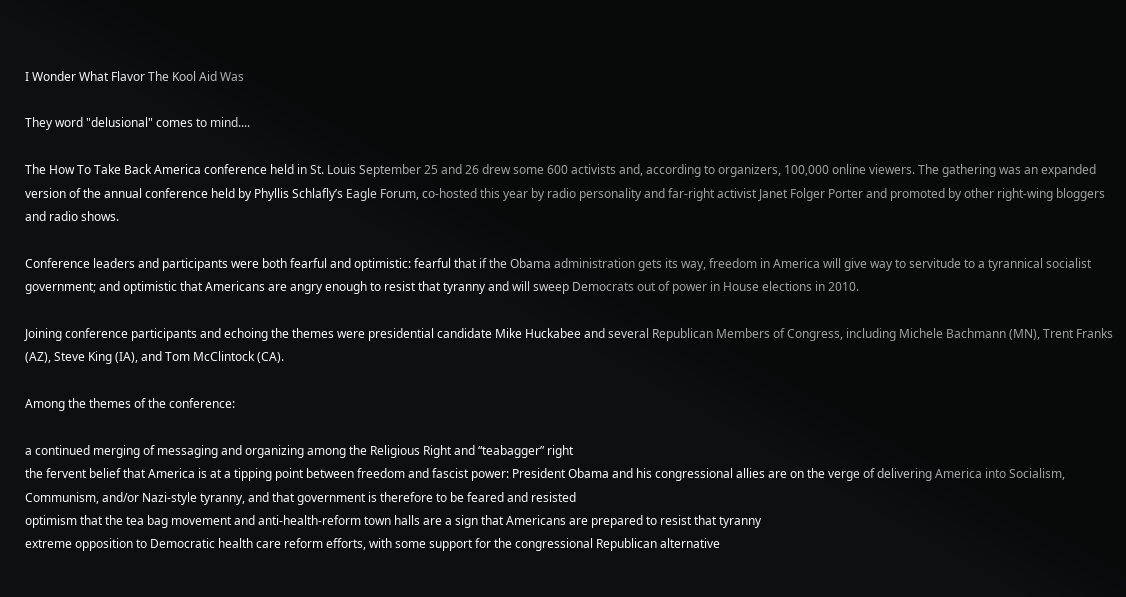I Wonder What Flavor The Kool Aid Was

They word "delusional" comes to mind....

The How To Take Back America conference held in St. Louis September 25 and 26 drew some 600 activists and, according to organizers, 100,000 online viewers. The gathering was an expanded version of the annual conference held by Phyllis Schlafly’s Eagle Forum, co-hosted this year by radio personality and far-right activist Janet Folger Porter and promoted by other right-wing bloggers and radio shows.

Conference leaders and participants were both fearful and optimistic: fearful that if the Obama administration gets its way, freedom in America will give way to servitude to a tyrannical socialist government; and optimistic that Americans are angry enough to resist that tyranny and will sweep Democrats out of power in House elections in 2010.

Joining conference participants and echoing the themes were presidential candidate Mike Huckabee and several Republican Members of Congress, including Michele Bachmann (MN), Trent Franks (AZ), Steve King (IA), and Tom McClintock (CA).

Among the themes of the conference:

a continued merging of messaging and organizing among the Religious Right and “teabagger” right
the fervent belief that America is at a tipping point between freedom and fascist power: President Obama and his congressional allies are on the verge of delivering America into Socialism, Communism, and/or Nazi-style tyranny, and that government is therefore to be feared and resisted
optimism that the tea bag movement and anti-health-reform town halls are a sign that Americans are prepared to resist that tyranny
extreme opposition to Democratic health care reform efforts, with some support for the congressional Republican alternative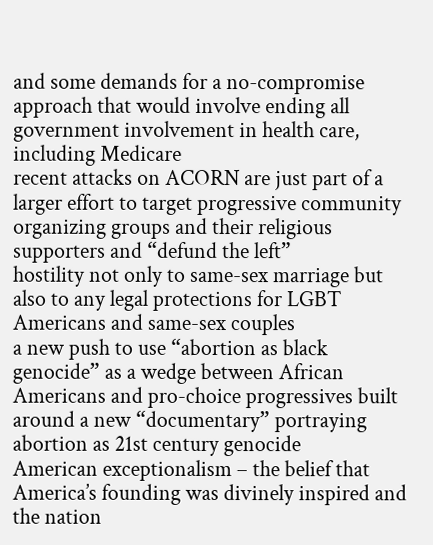and some demands for a no-compromise approach that would involve ending all government involvement in health care, including Medicare
recent attacks on ACORN are just part of a larger effort to target progressive community organizing groups and their religious supporters and “defund the left”
hostility not only to same-sex marriage but also to any legal protections for LGBT Americans and same-sex couples
a new push to use “abortion as black genocide” as a wedge between African Americans and pro-choice progressives built around a new “documentary” portraying abortion as 21st century genocide
American exceptionalism – the belief that America’s founding was divinely inspired and the nation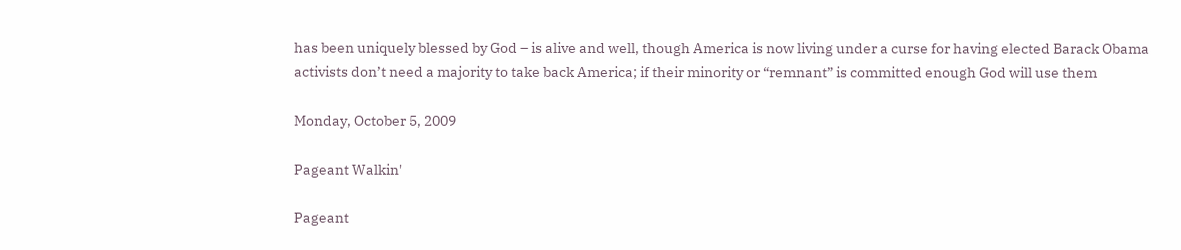has been uniquely blessed by God – is alive and well, though America is now living under a curse for having elected Barack Obama
activists don’t need a majority to take back America; if their minority or “remnant” is committed enough God will use them

Monday, October 5, 2009

Pageant Walkin'

Pageant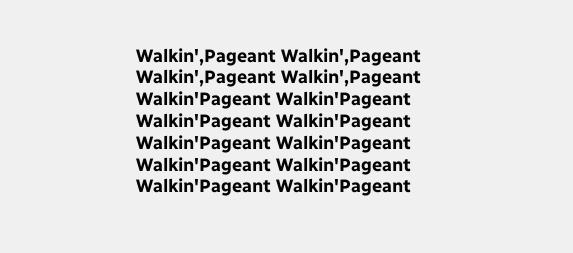Walkin',Pageant Walkin',Pageant Walkin',Pageant Walkin',Pageant Walkin'Pageant Walkin'Pageant Walkin'Pageant Walkin'Pageant Walkin'Pageant Walkin'Pageant Walkin'Pageant Walkin'Pageant Walkin'Pageant Walkin'Pageant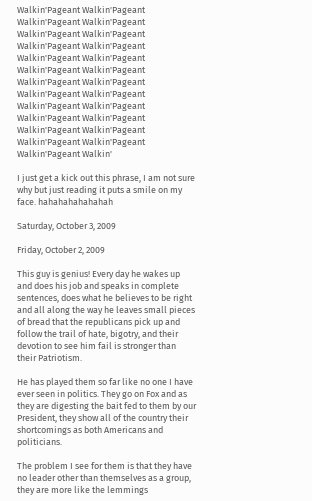Walkin'Pageant Walkin'Pageant Walkin'Pageant Walkin'Pageant Walkin'Pageant Walkin'Pageant Walkin'Pageant Walkin'Pageant Walkin'Pageant Walkin'Pageant Walkin'Pageant Walkin'Pageant Walkin'Pageant Walkin'Pageant Walkin'Pageant Walkin'Pageant Walkin'Pageant Walkin'Pageant Walkin'Pageant Walkin'Pageant Walkin'Pageant Walkin'Pageant Walkin'Pageant Walkin'Pageant Walkin'Pageant Walkin'

I just get a kick out this phrase, I am not sure why but just reading it puts a smile on my face. hahahahahahahah

Saturday, October 3, 2009

Friday, October 2, 2009

This guy is genius! Every day he wakes up and does his job and speaks in complete sentences, does what he believes to be right and all along the way he leaves small pieces of bread that the republicans pick up and follow the trail of hate, bigotry, and their devotion to see him fail is stronger than their Patriotism.

He has played them so far like no one I have ever seen in politics. They go on Fox and as they are digesting the bait fed to them by our President, they show all of the country their shortcomings as both Americans and politicians.

The problem I see for them is that they have no leader other than themselves as a group, they are more like the lemmings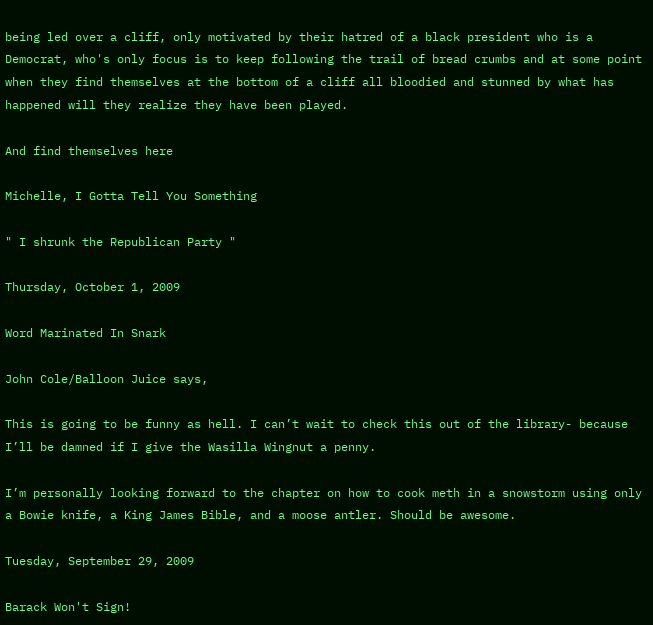being led over a cliff, only motivated by their hatred of a black president who is a Democrat, who's only focus is to keep following the trail of bread crumbs and at some point when they find themselves at the bottom of a cliff all bloodied and stunned by what has happened will they realize they have been played.

And find themselves here

Michelle, I Gotta Tell You Something

" I shrunk the Republican Party "

Thursday, October 1, 2009

Word Marinated In Snark

John Cole/Balloon Juice says,

This is going to be funny as hell. I can’t wait to check this out of the library- because I’ll be damned if I give the Wasilla Wingnut a penny.

I’m personally looking forward to the chapter on how to cook meth in a snowstorm using only a Bowie knife, a King James Bible, and a moose antler. Should be awesome.

Tuesday, September 29, 2009

Barack Won't Sign!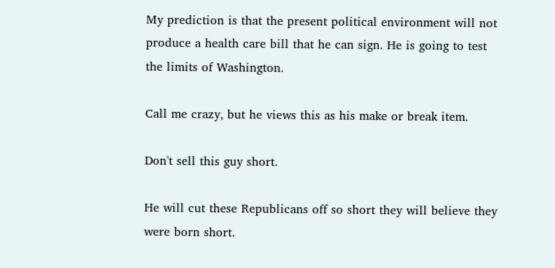My prediction is that the present political environment will not produce a health care bill that he can sign. He is going to test the limits of Washington.

Call me crazy, but he views this as his make or break item.

Don't sell this guy short.

He will cut these Republicans off so short they will believe they were born short.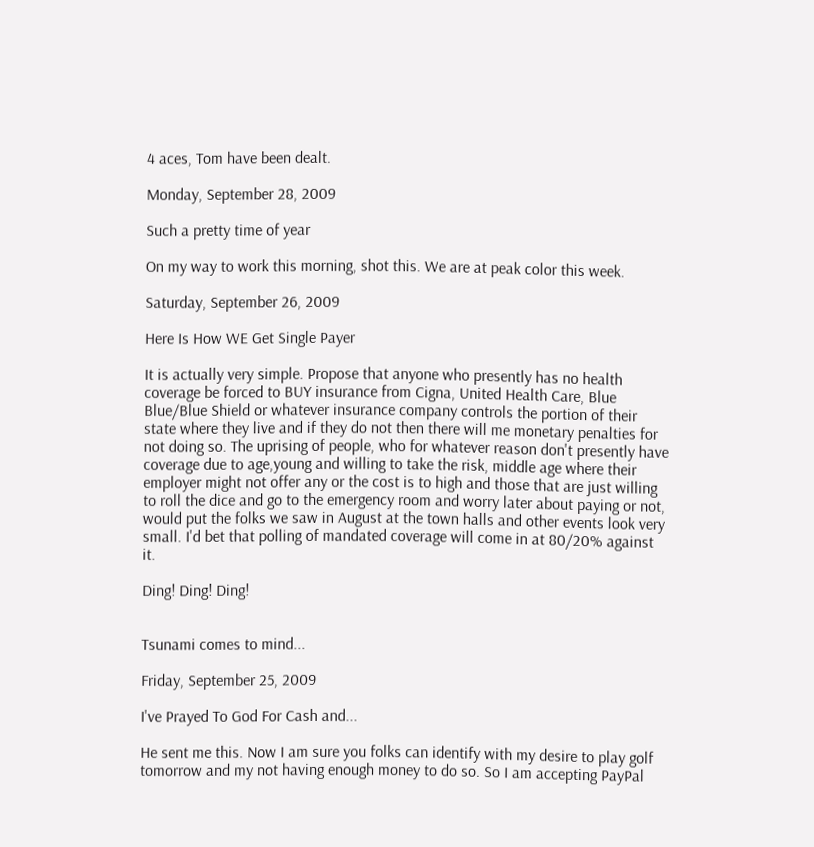4 aces, Tom have been dealt.

Monday, September 28, 2009

Such a pretty time of year

On my way to work this morning, shot this. We are at peak color this week.

Saturday, September 26, 2009

Here Is How WE Get Single Payer

It is actually very simple. Propose that anyone who presently has no health coverage be forced to BUY insurance from Cigna, United Health Care, Blue Blue/Blue Shield or whatever insurance company controls the portion of their state where they live and if they do not then there will me monetary penalties for not doing so. The uprising of people, who for whatever reason don't presently have coverage due to age,young and willing to take the risk, middle age where their employer might not offer any or the cost is to high and those that are just willing to roll the dice and go to the emergency room and worry later about paying or not, would put the folks we saw in August at the town halls and other events look very small. I'd bet that polling of mandated coverage will come in at 80/20% against it.

Ding! Ding! Ding!


Tsunami comes to mind...

Friday, September 25, 2009

I've Prayed To God For Cash and...

He sent me this. Now I am sure you folks can identify with my desire to play golf tomorrow and my not having enough money to do so. So I am accepting PayPal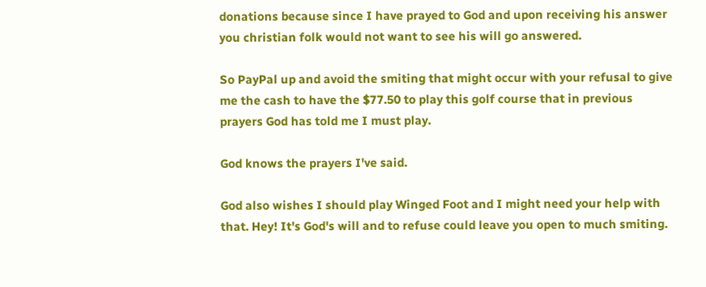donations because since I have prayed to God and upon receiving his answer you christian folk would not want to see his will go answered.

So PayPal up and avoid the smiting that might occur with your refusal to give me the cash to have the $77.50 to play this golf course that in previous prayers God has told me I must play.

God knows the prayers I've said.

God also wishes I should play Winged Foot and I might need your help with that. Hey! It's God's will and to refuse could leave you open to much smiting.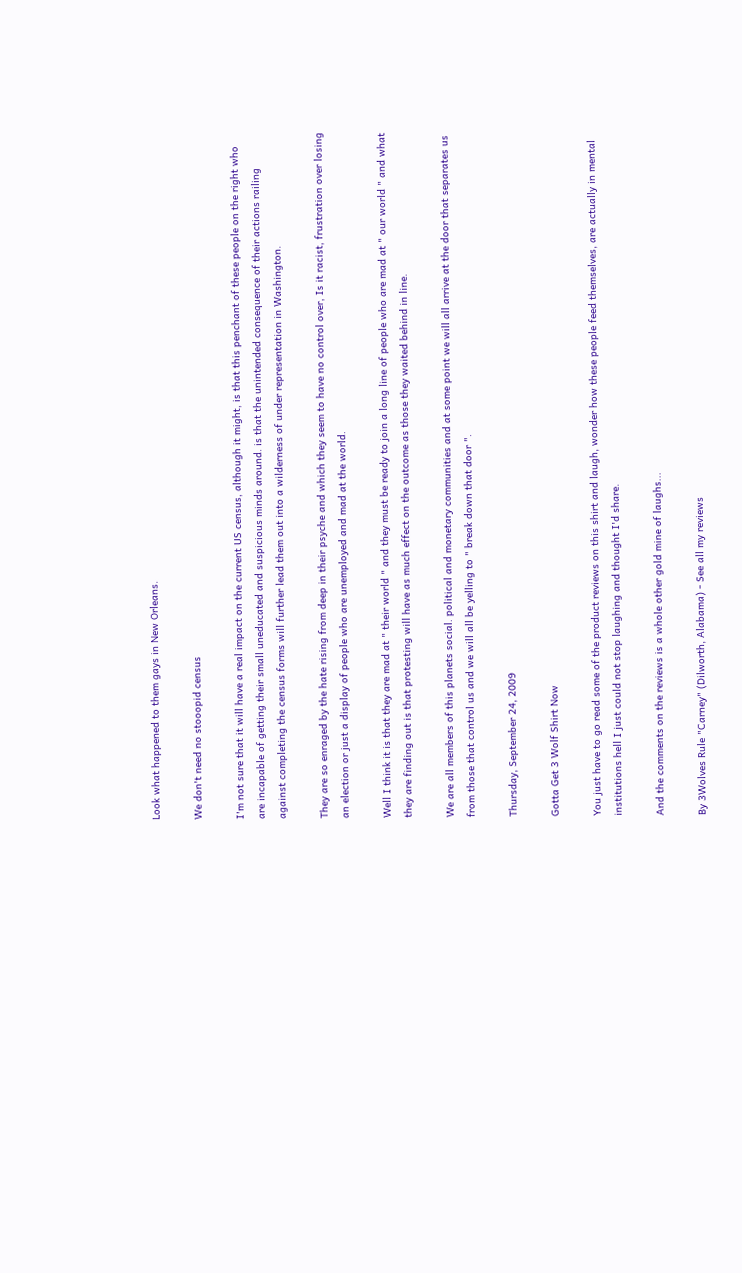Look what happened to them gays in New Orleans.

We don't need no stooopid census

I'm not sure that it will have a real impact on the current US census, although it might, is that this penchant of these people on the right who are incapable of getting their small uneducated and suspicious minds around. is that the unintended consequence of their actions railing against completing the census forms will further lead them out into a wilderness of under representation in Washington.

They are so enraged by the hate rising from deep in their psyche and which they seem to have no control over, Is it racist, frustration over losing an election or just a display of people who are unemployed and mad at the world.

Well I think it is that they are mad at " their world " and they must be ready to join a long line of people who are mad at " our world " and what they are finding out is that protesting will have as much effect on the outcome as those they waited behind in line.

We are all members of this planets social. political and monetary communities and at some point we will all arrive at the door that separates us from those that control us and we will all be yelling to " break down that door ".

Thursday, September 24, 2009

Gotta Get 3 Wolf Shirt Now

You just have to go read some of the product reviews on this shirt and laugh, wonder how these people feed themselves, are actually in mental institutions hell I just could not stop laughing and thought I'd share.

And the comments on the reviews is a whole other gold mine of laughs...

By 3Wolves Rule "Carney" (Dilworth, Alabama) - See all my reviews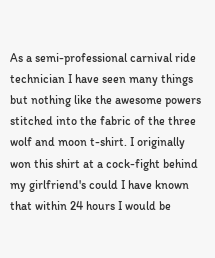As a semi-professional carnival ride technician I have seen many things but nothing like the awesome powers stitched into the fabric of the three wolf and moon t-shirt. I originally won this shirt at a cock-fight behind my girlfriend's could I have known that within 24 hours I would be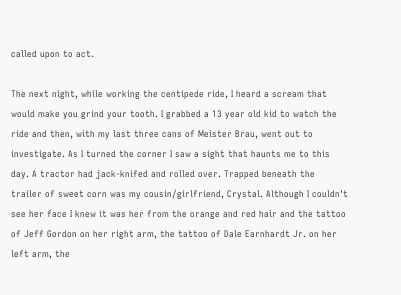called upon to act.

The next night, while working the centipede ride, I heard a scream that would make you grind your tooth. I grabbed a 13 year old kid to watch the ride and then, with my last three cans of Meister Brau, went out to investigate. As I turned the corner I saw a sight that haunts me to this day. A tractor had jack-knifed and rolled over. Trapped beneath the trailer of sweet corn was my cousin/girlfriend, Crystal. Although I couldn't see her face I knew it was her from the orange and red hair and the tattoo of Jeff Gordon on her right arm, the tattoo of Dale Earnhardt Jr. on her left arm, the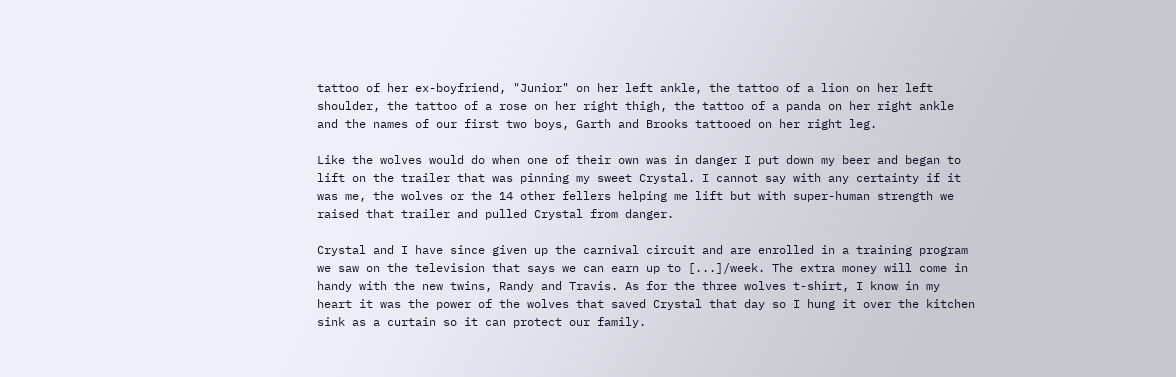tattoo of her ex-boyfriend, "Junior" on her left ankle, the tattoo of a lion on her left shoulder, the tattoo of a rose on her right thigh, the tattoo of a panda on her right ankle and the names of our first two boys, Garth and Brooks tattooed on her right leg.

Like the wolves would do when one of their own was in danger I put down my beer and began to lift on the trailer that was pinning my sweet Crystal. I cannot say with any certainty if it was me, the wolves or the 14 other fellers helping me lift but with super-human strength we raised that trailer and pulled Crystal from danger.

Crystal and I have since given up the carnival circuit and are enrolled in a training program we saw on the television that says we can earn up to [...]/week. The extra money will come in handy with the new twins, Randy and Travis. As for the three wolves t-shirt, I know in my heart it was the power of the wolves that saved Crystal that day so I hung it over the kitchen sink as a curtain so it can protect our family.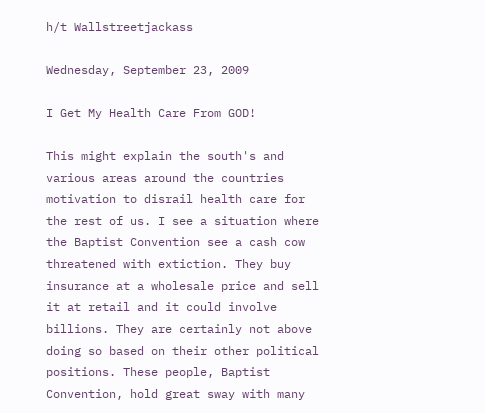h/t Wallstreetjackass

Wednesday, September 23, 2009

I Get My Health Care From GOD!

This might explain the south's and various areas around the countries motivation to disrail health care for the rest of us. I see a situation where the Baptist Convention see a cash cow threatened with extiction. They buy insurance at a wholesale price and sell it at retail and it could involve billions. They are certainly not above doing so based on their other political positions. These people, Baptist Convention, hold great sway with many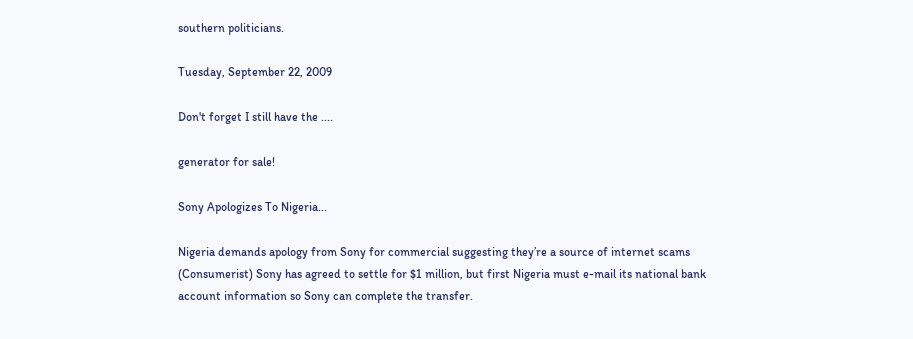southern politicians.

Tuesday, September 22, 2009

Don't forget I still have the ....

generator for sale!

Sony Apologizes To Nigeria...

Nigeria demands apology from Sony for commercial suggesting they’re a source of internet scams (Consumerist) Sony has agreed to settle for $1 million, but first Nigeria must e-mail its national bank account information so Sony can complete the transfer.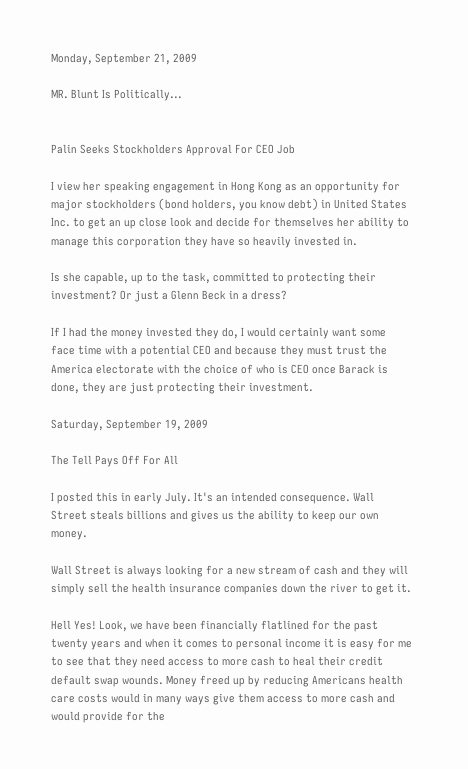Monday, September 21, 2009

MR. Blunt Is Politically...


Palin Seeks Stockholders Approval For CEO Job

I view her speaking engagement in Hong Kong as an opportunity for major stockholders (bond holders, you know debt) in United States Inc. to get an up close look and decide for themselves her ability to manage this corporation they have so heavily invested in.

Is she capable, up to the task, committed to protecting their investment? Or just a Glenn Beck in a dress?

If I had the money invested they do, I would certainly want some face time with a potential CEO and because they must trust the America electorate with the choice of who is CEO once Barack is done, they are just protecting their investment.

Saturday, September 19, 2009

The Tell Pays Off For All

I posted this in early July. It's an intended consequence. Wall Street steals billions and gives us the ability to keep our own money.

Wall Street is always looking for a new stream of cash and they will simply sell the health insurance companies down the river to get it.

Hell Yes! Look, we have been financially flatlined for the past twenty years and when it comes to personal income it is easy for me to see that they need access to more cash to heal their credit default swap wounds. Money freed up by reducing Americans health care costs would in many ways give them access to more cash and would provide for the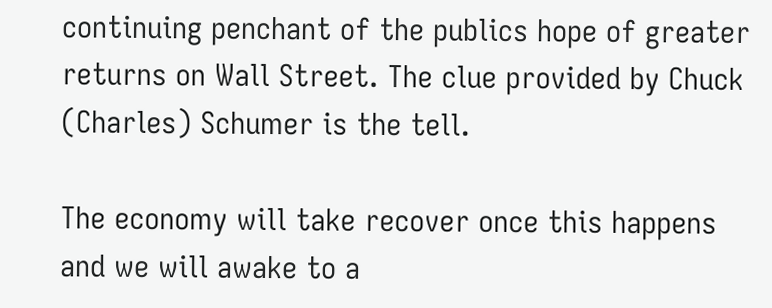continuing penchant of the publics hope of greater returns on Wall Street. The clue provided by Chuck (Charles) Schumer is the tell.

The economy will take recover once this happens and we will awake to a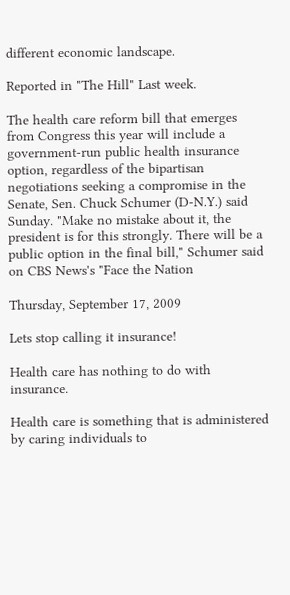different economic landscape.

Reported in "The Hill" Last week.

The health care reform bill that emerges from Congress this year will include a government-run public health insurance option, regardless of the bipartisan negotiations seeking a compromise in the Senate, Sen. Chuck Schumer (D-N.Y.) said Sunday. "Make no mistake about it, the president is for this strongly. There will be a public option in the final bill," Schumer said on CBS News's "Face the Nation

Thursday, September 17, 2009

Lets stop calling it insurance!

Health care has nothing to do with insurance.

Health care is something that is administered by caring individuals to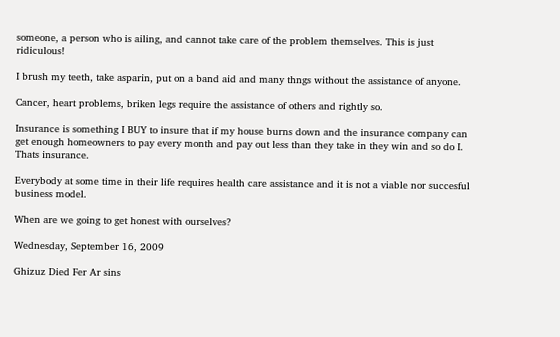someone, a person who is ailing, and cannot take care of the problem themselves. This is just ridiculous!

I brush my teeth, take asparin, put on a band aid and many thngs without the assistance of anyone.

Cancer, heart problems, briken legs require the assistance of others and rightly so.

Insurance is something I BUY to insure that if my house burns down and the insurance company can get enough homeowners to pay every month and pay out less than they take in they win and so do I. Thats insurance.

Everybody at some time in their life requires health care assistance and it is not a viable nor succesful business model.

When are we going to get honest with ourselves?

Wednesday, September 16, 2009

Ghizuz Died Fer Ar sins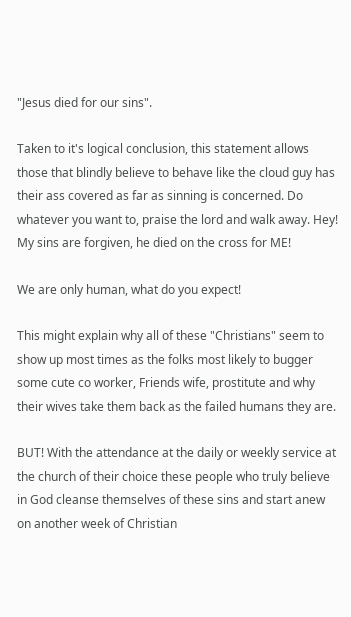"Jesus died for our sins".

Taken to it's logical conclusion, this statement allows those that blindly believe to behave like the cloud guy has their ass covered as far as sinning is concerned. Do whatever you want to, praise the lord and walk away. Hey! My sins are forgiven, he died on the cross for ME!

We are only human, what do you expect!

This might explain why all of these "Christians" seem to show up most times as the folks most likely to bugger some cute co worker, Friends wife, prostitute and why their wives take them back as the failed humans they are.

BUT! With the attendance at the daily or weekly service at the church of their choice these people who truly believe in God cleanse themselves of these sins and start anew on another week of Christian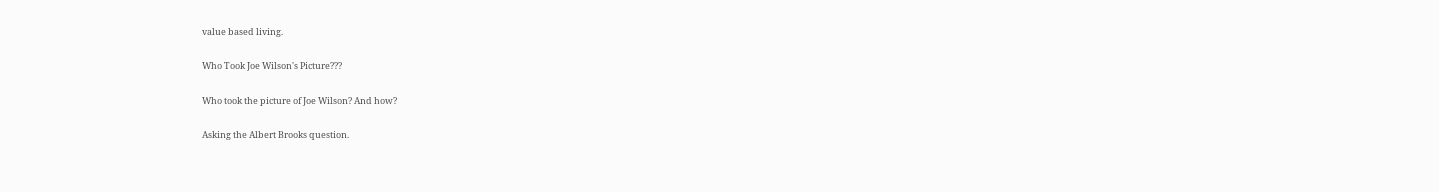value based living.

Who Took Joe Wilson's Picture???

Who took the picture of Joe Wilson? And how?

Asking the Albert Brooks question.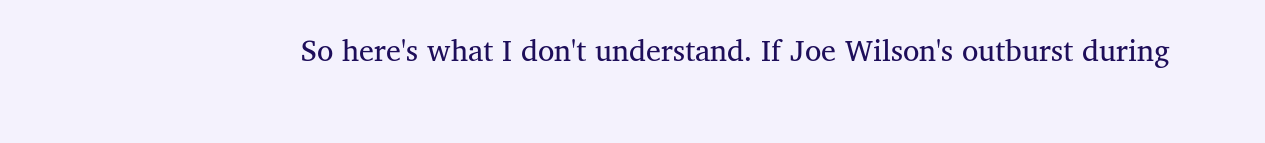So here's what I don't understand. If Joe Wilson's outburst during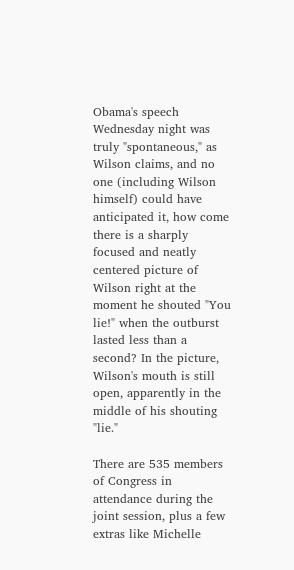Obama's speech Wednesday night was truly "spontaneous," as Wilson claims, and no one (including Wilson himself) could have anticipated it, how come there is a sharply focused and neatly centered picture of Wilson right at the moment he shouted "You lie!" when the outburst lasted less than a second? In the picture, Wilson's mouth is still open, apparently in the middle of his shouting "lie."

There are 535 members of Congress in attendance during the joint session, plus a few extras like Michelle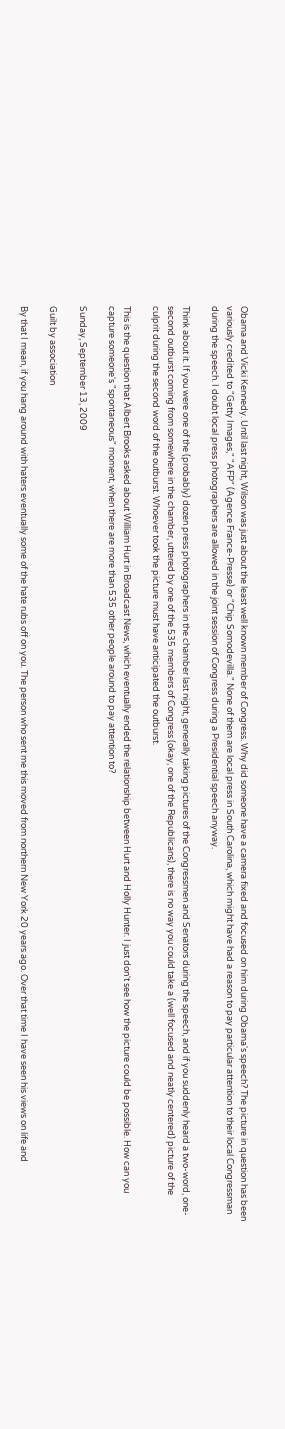Obama and Vicki Kennedy. Until last night, Wilson was just about the least well known member of Congress. Why did someone have a camera fixed and focused on him during Obama's speech? The picture in question has been variously credited to "Getty Images," "AFP" (Agence France-Presse) or "Chip Somodevilla." None of them are local press in South Carolina, which might have had a reason to pay particular attention to their local Congressman during the speech. I doubt local press photographers are allowed in the joint session of Congress during a Presidential speech anyway.

Think about it. If you were one of the (probably) dozen press photographers in the chamber last night, generally taking pictures of the Congressmen and Senators during the speech, and if you suddenly heard a two-word, one-second outburst coming from somewhere in the chamber, uttered by one of the 535 members of Congress (okay, one of the Republicans), there is no way you could take a (well focused and neatly centered) picture of the culprit during the second word of the outburst. Whoever took the picture must have anticipated the outburst.

This is the question that Albert Brooks asked about William Hurt in Broadcast News, which eventually ended the relationship between Hurt and Holly Hunter. I just don't see how the picture could be possible. How can you capture someone's "spontaneous" moment, when there are more than 535 other people around to pay attention to?

Sunday, September 13, 2009

Guilt by association

By that I mean, if you hang around with haters eventually some of the hate rubs off on you. The person who sent me this moved from northern New York 20 years ago. Over that time I have seen his views on life and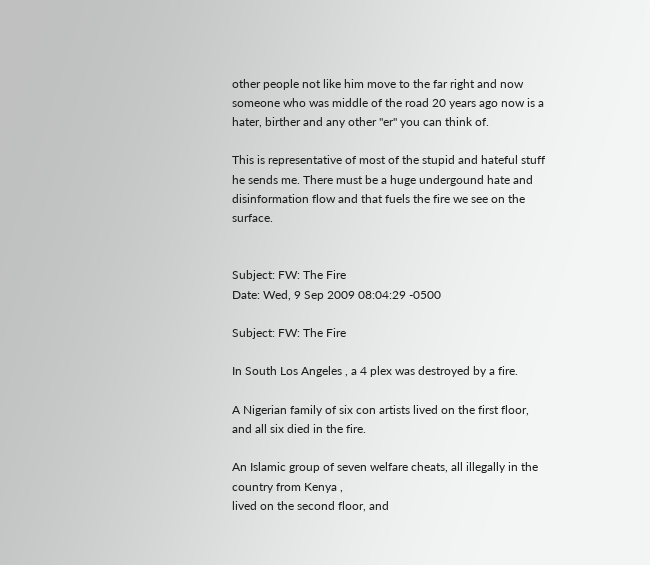other people not like him move to the far right and now someone who was middle of the road 20 years ago now is a hater, birther and any other "er" you can think of.

This is representative of most of the stupid and hateful stuff he sends me. There must be a huge undergound hate and disinformation flow and that fuels the fire we see on the surface.


Subject: FW: The Fire
Date: Wed, 9 Sep 2009 08:04:29 -0500

Subject: FW: The Fire

In South Los Angeles , a 4 plex was destroyed by a fire.

A Nigerian family of six con artists lived on the first floor,
and all six died in the fire.

An Islamic group of seven welfare cheats, all illegally in the country from Kenya ,
lived on the second floor, and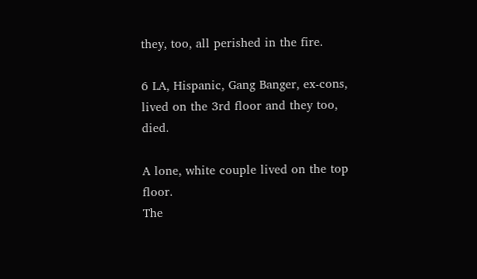they, too, all perished in the fire.

6 LA, Hispanic, Gang Banger, ex-cons,
lived on the 3rd floor and they too, died.

A lone, white couple lived on the top floor.
The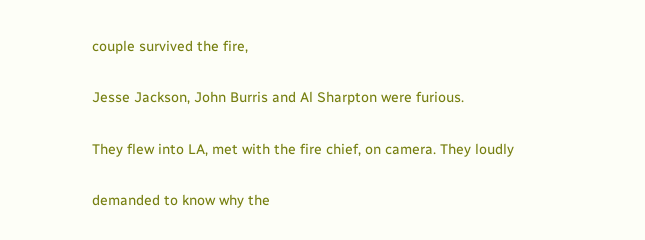couple survived the fire,

Jesse Jackson, John Burris and Al Sharpton were furious.

They flew into LA, met with the fire chief, on camera. They loudly

demanded to know why the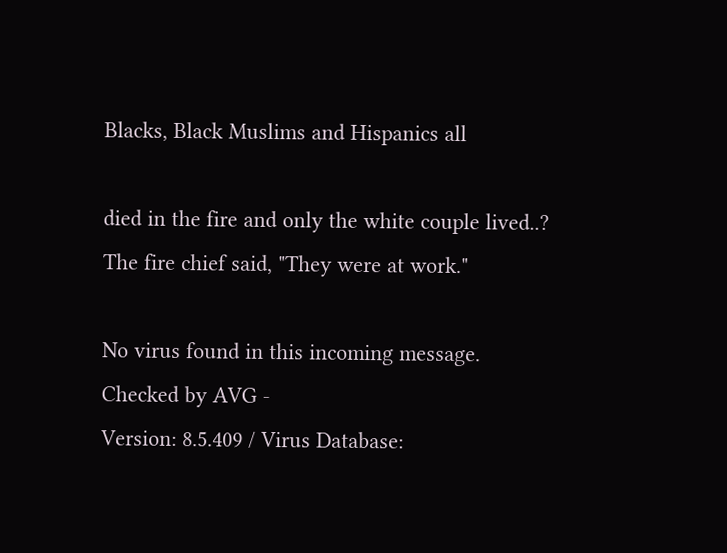Blacks, Black Muslims and Hispanics all

died in the fire and only the white couple lived..?
The fire chief said, "They were at work."

No virus found in this incoming message.
Checked by AVG -
Version: 8.5.409 / Virus Database: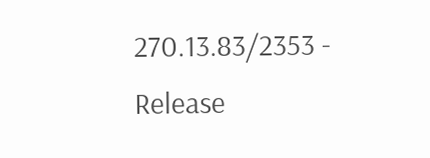270.13.83/2353 - Release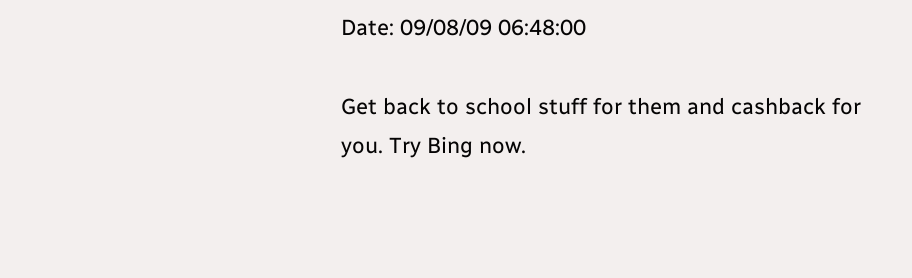Date: 09/08/09 06:48:00

Get back to school stuff for them and cashback for you. Try Bing now.